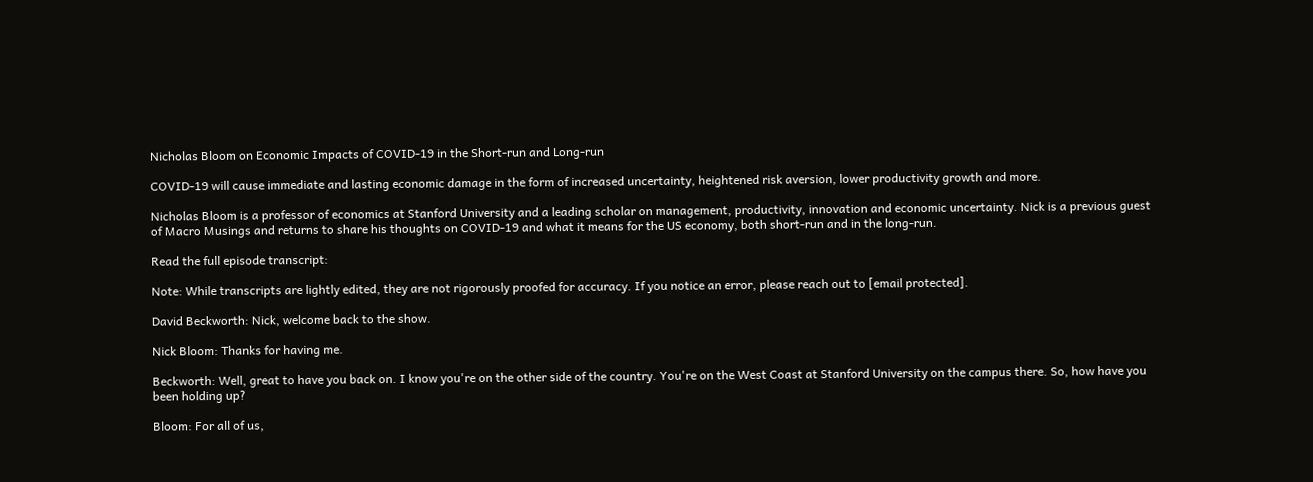Nicholas Bloom on Economic Impacts of COVID-19 in the Short-run and Long-run

COVID-19 will cause immediate and lasting economic damage in the form of increased uncertainty, heightened risk aversion, lower productivity growth and more.

Nicholas Bloom is a professor of economics at Stanford University and a leading scholar on management, productivity, innovation and economic uncertainty. Nick is a previous guest of Macro Musings and returns to share his thoughts on COVID-19 and what it means for the US economy, both short-run and in the long-run.

Read the full episode transcript:

Note: While transcripts are lightly edited, they are not rigorously proofed for accuracy. If you notice an error, please reach out to [email protected].

David Beckworth: Nick, welcome back to the show.

Nick Bloom: Thanks for having me.

Beckworth: Well, great to have you back on. I know you're on the other side of the country. You're on the West Coast at Stanford University on the campus there. So, how have you been holding up?

Bloom: For all of us,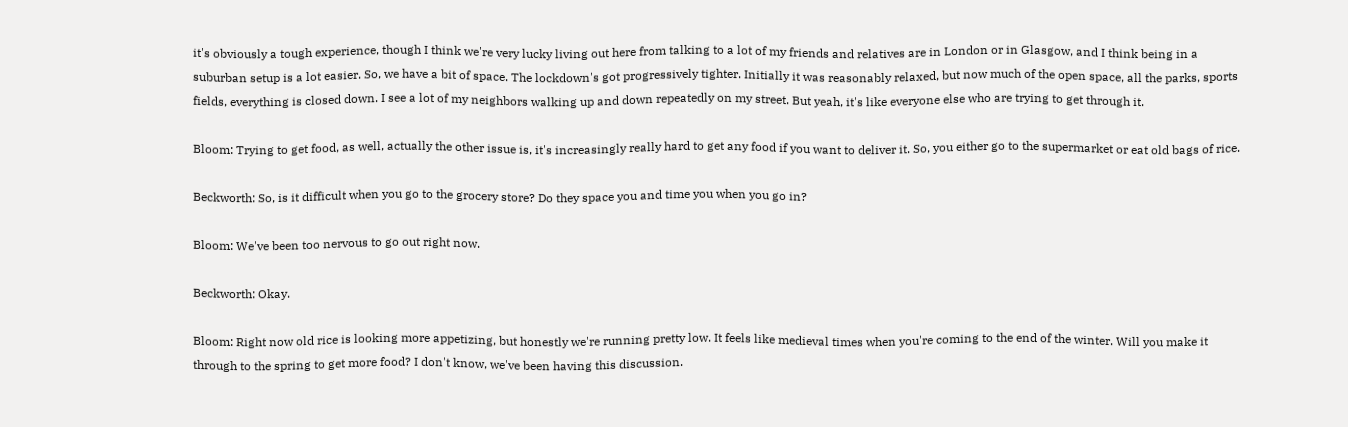it's obviously a tough experience, though I think we're very lucky living out here from talking to a lot of my friends and relatives are in London or in Glasgow, and I think being in a suburban setup is a lot easier. So, we have a bit of space. The lockdown's got progressively tighter. Initially it was reasonably relaxed, but now much of the open space, all the parks, sports fields, everything is closed down. I see a lot of my neighbors walking up and down repeatedly on my street. But yeah, it's like everyone else who are trying to get through it.

Bloom: Trying to get food, as well, actually the other issue is, it's increasingly really hard to get any food if you want to deliver it. So, you either go to the supermarket or eat old bags of rice.

Beckworth: So, is it difficult when you go to the grocery store? Do they space you and time you when you go in?

Bloom: We've been too nervous to go out right now.

Beckworth: Okay.

Bloom: Right now old rice is looking more appetizing, but honestly we're running pretty low. It feels like medieval times when you're coming to the end of the winter. Will you make it through to the spring to get more food? I don't know, we've been having this discussion.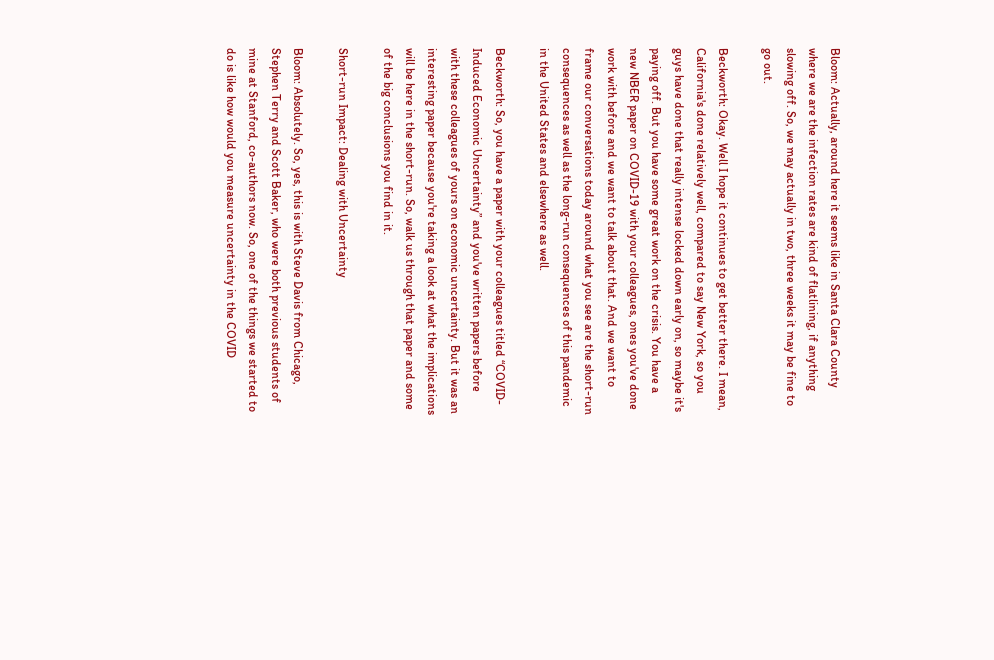Bloom: Actually, around here it seems like in Santa Clara County where we are the infection rates are kind of flatlining, if anything slowing off. So, we may actually in two, three weeks it may be fine to go out.

Beckworth: Okay. Well I hope it continues to get better there. I mean, California's done relatively well, compared to say New York, so you guys have done that really intense locked down early on, so maybe it's paying off. But you have some great work on the crisis. You have a new NBER paper on COVID-19 with your colleagues, ones you've done work with before and we want to talk about that. And we want to frame our conversations today around what you see are the short-run consequences as well as the long-run consequences of this pandemic in the United States and elsewhere as well.

Beckworth: So, you have a paper with your colleagues titled “COVID-Induced Economic Uncertainty” and you've written papers before with these colleagues of yours on economic uncertainty. But it was an interesting paper because you're taking a look at what the implications will be here in the short-run. So, walk us through that paper and some of the big conclusions you find in it.

Short-run Impact: Dealing with Uncertainty

Bloom: Absolutely. So, yes, this is with Steve Davis from Chicago, Stephen Terry and Scott Baker, who were both previous students of mine at Stanford, co-authors now. So, one of the things we started to do is like how would you measure uncertainty in the COVID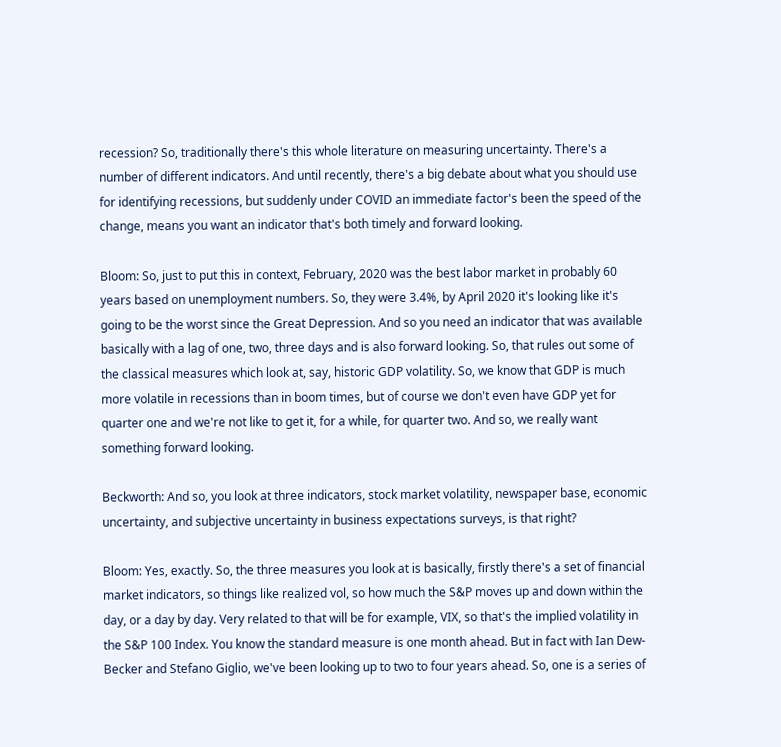recession? So, traditionally there's this whole literature on measuring uncertainty. There's a number of different indicators. And until recently, there's a big debate about what you should use for identifying recessions, but suddenly under COVID an immediate factor's been the speed of the change, means you want an indicator that's both timely and forward looking.

Bloom: So, just to put this in context, February, 2020 was the best labor market in probably 60 years based on unemployment numbers. So, they were 3.4%, by April 2020 it's looking like it's going to be the worst since the Great Depression. And so you need an indicator that was available basically with a lag of one, two, three days and is also forward looking. So, that rules out some of the classical measures which look at, say, historic GDP volatility. So, we know that GDP is much more volatile in recessions than in boom times, but of course we don't even have GDP yet for quarter one and we're not like to get it, for a while, for quarter two. And so, we really want something forward looking.

Beckworth: And so, you look at three indicators, stock market volatility, newspaper base, economic uncertainty, and subjective uncertainty in business expectations surveys, is that right?

Bloom: Yes, exactly. So, the three measures you look at is basically, firstly there's a set of financial market indicators, so things like realized vol, so how much the S&P moves up and down within the day, or a day by day. Very related to that will be for example, VIX, so that's the implied volatility in the S&P 100 Index. You know the standard measure is one month ahead. But in fact with Ian Dew-Becker and Stefano Giglio, we've been looking up to two to four years ahead. So, one is a series of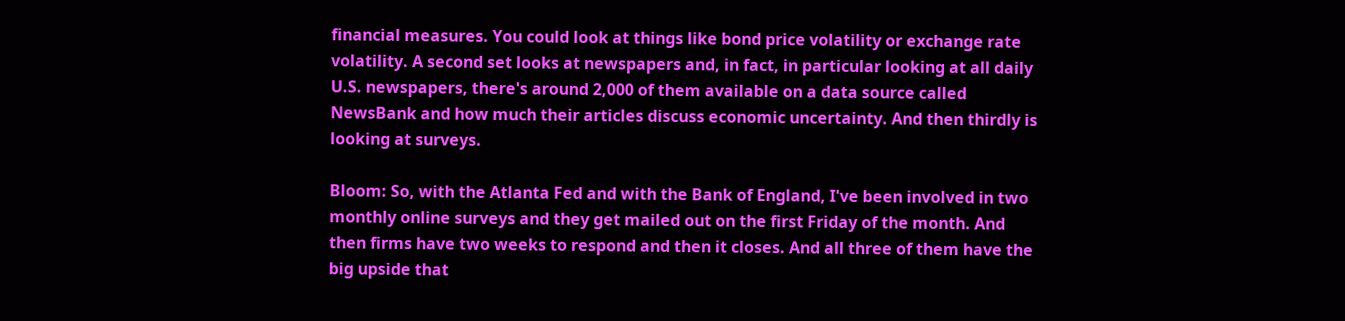financial measures. You could look at things like bond price volatility or exchange rate volatility. A second set looks at newspapers and, in fact, in particular looking at all daily U.S. newspapers, there's around 2,000 of them available on a data source called NewsBank and how much their articles discuss economic uncertainty. And then thirdly is looking at surveys.

Bloom: So, with the Atlanta Fed and with the Bank of England, I've been involved in two monthly online surveys and they get mailed out on the first Friday of the month. And then firms have two weeks to respond and then it closes. And all three of them have the big upside that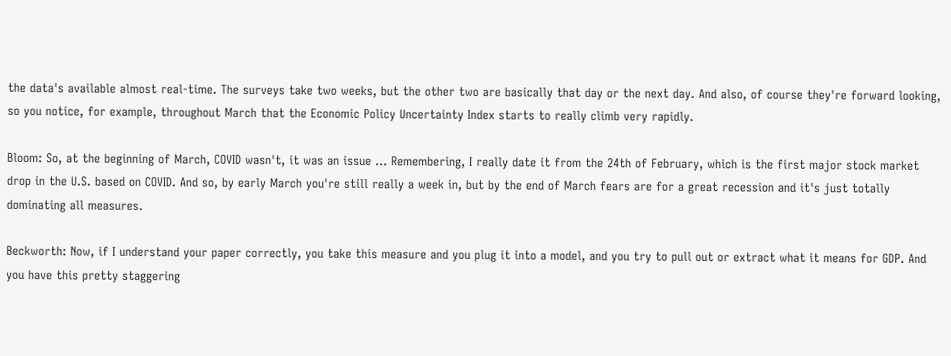the data's available almost real-time. The surveys take two weeks, but the other two are basically that day or the next day. And also, of course they're forward looking, so you notice, for example, throughout March that the Economic Policy Uncertainty Index starts to really climb very rapidly.

Bloom: So, at the beginning of March, COVID wasn't, it was an issue ... Remembering, I really date it from the 24th of February, which is the first major stock market drop in the U.S. based on COVID. And so, by early March you're still really a week in, but by the end of March fears are for a great recession and it's just totally dominating all measures.

Beckworth: Now, if I understand your paper correctly, you take this measure and you plug it into a model, and you try to pull out or extract what it means for GDP. And you have this pretty staggering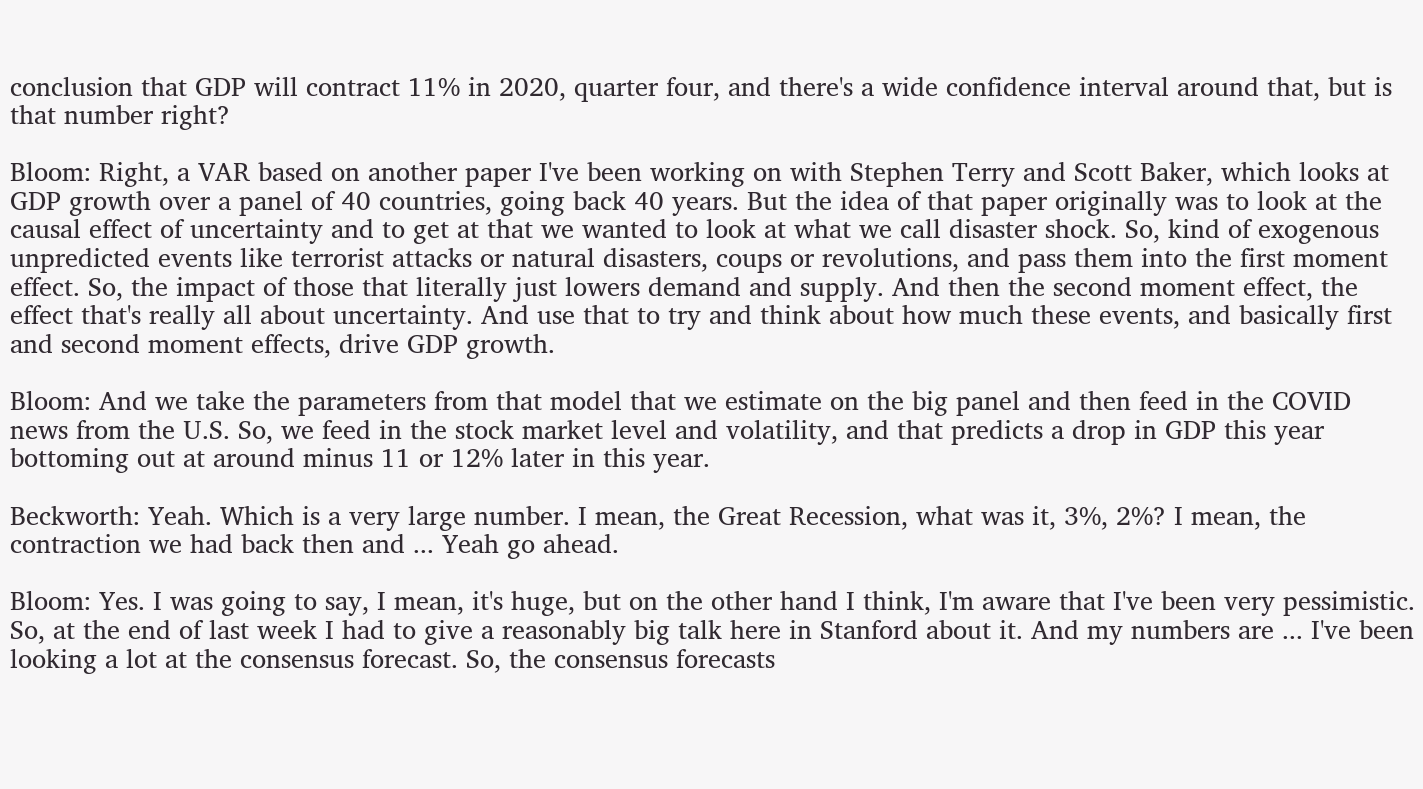conclusion that GDP will contract 11% in 2020, quarter four, and there's a wide confidence interval around that, but is that number right?

Bloom: Right, a VAR based on another paper I've been working on with Stephen Terry and Scott Baker, which looks at GDP growth over a panel of 40 countries, going back 40 years. But the idea of that paper originally was to look at the causal effect of uncertainty and to get at that we wanted to look at what we call disaster shock. So, kind of exogenous unpredicted events like terrorist attacks or natural disasters, coups or revolutions, and pass them into the first moment effect. So, the impact of those that literally just lowers demand and supply. And then the second moment effect, the effect that's really all about uncertainty. And use that to try and think about how much these events, and basically first and second moment effects, drive GDP growth.

Bloom: And we take the parameters from that model that we estimate on the big panel and then feed in the COVID news from the U.S. So, we feed in the stock market level and volatility, and that predicts a drop in GDP this year bottoming out at around minus 11 or 12% later in this year.

Beckworth: Yeah. Which is a very large number. I mean, the Great Recession, what was it, 3%, 2%? I mean, the contraction we had back then and ... Yeah go ahead.

Bloom: Yes. I was going to say, I mean, it's huge, but on the other hand I think, I'm aware that I've been very pessimistic. So, at the end of last week I had to give a reasonably big talk here in Stanford about it. And my numbers are ... I've been looking a lot at the consensus forecast. So, the consensus forecasts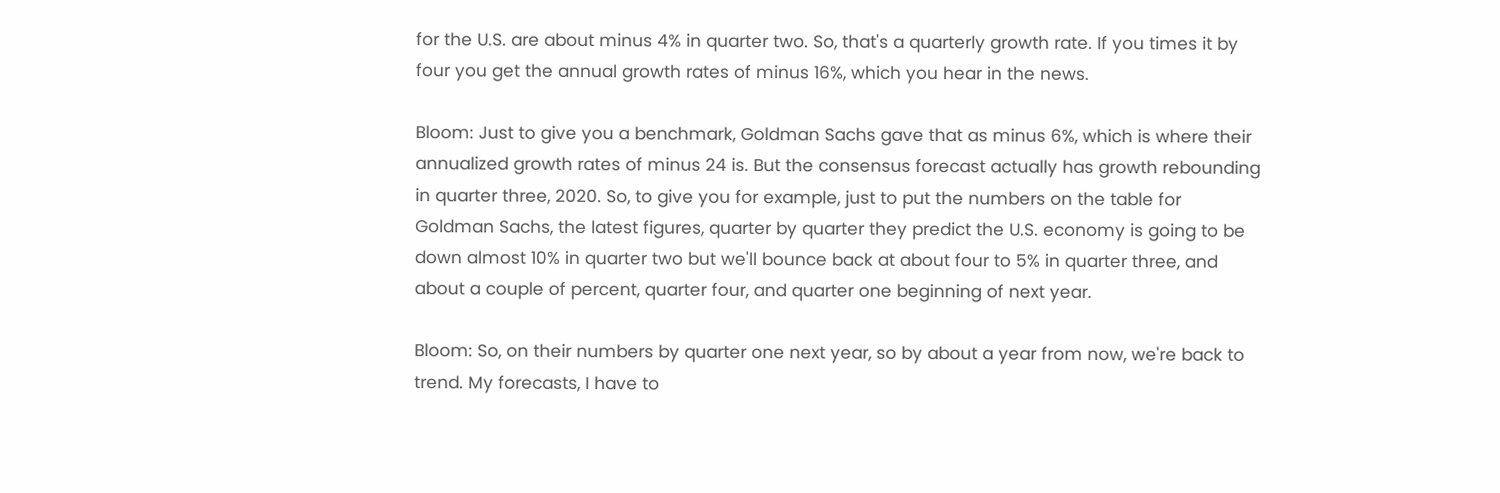for the U.S. are about minus 4% in quarter two. So, that's a quarterly growth rate. If you times it by four you get the annual growth rates of minus 16%, which you hear in the news.

Bloom: Just to give you a benchmark, Goldman Sachs gave that as minus 6%, which is where their annualized growth rates of minus 24 is. But the consensus forecast actually has growth rebounding in quarter three, 2020. So, to give you for example, just to put the numbers on the table for Goldman Sachs, the latest figures, quarter by quarter they predict the U.S. economy is going to be down almost 10% in quarter two but we'll bounce back at about four to 5% in quarter three, and about a couple of percent, quarter four, and quarter one beginning of next year.

Bloom: So, on their numbers by quarter one next year, so by about a year from now, we're back to trend. My forecasts, I have to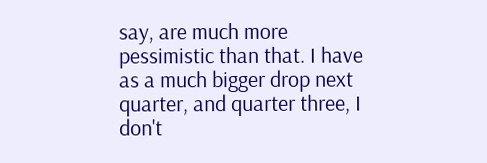say, are much more pessimistic than that. I have as a much bigger drop next quarter, and quarter three, I don't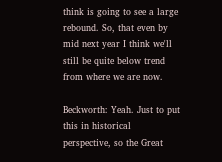think is going to see a large rebound. So, that even by mid next year I think we'll still be quite below trend from where we are now.

Beckworth: Yeah. Just to put this in historical perspective, so the Great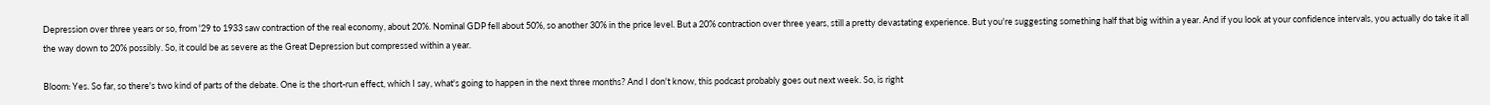Depression over three years or so, from '29 to 1933 saw contraction of the real economy, about 20%. Nominal GDP fell about 50%, so another 30% in the price level. But a 20% contraction over three years, still a pretty devastating experience. But you're suggesting something half that big within a year. And if you look at your confidence intervals, you actually do take it all the way down to 20% possibly. So, it could be as severe as the Great Depression but compressed within a year.

Bloom: Yes. So far, so there's two kind of parts of the debate. One is the short-run effect, which I say, what's going to happen in the next three months? And I don't know, this podcast probably goes out next week. So, is right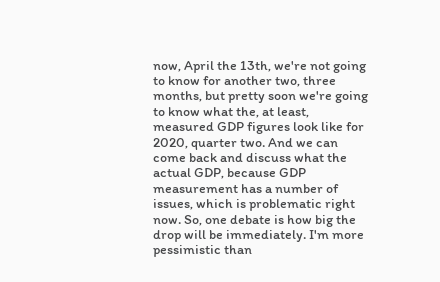now, April the 13th, we're not going to know for another two, three months, but pretty soon we're going to know what the, at least, measured GDP figures look like for 2020, quarter two. And we can come back and discuss what the actual GDP, because GDP measurement has a number of issues, which is problematic right now. So, one debate is how big the drop will be immediately. I'm more pessimistic than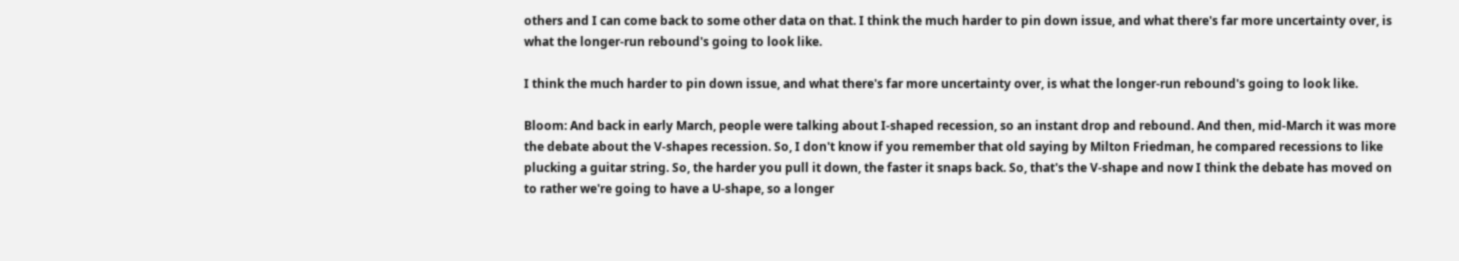others and I can come back to some other data on that. I think the much harder to pin down issue, and what there's far more uncertainty over, is what the longer-run rebound's going to look like.

I think the much harder to pin down issue, and what there's far more uncertainty over, is what the longer-run rebound's going to look like.

Bloom: And back in early March, people were talking about I-shaped recession, so an instant drop and rebound. And then, mid-March it was more the debate about the V-shapes recession. So, I don't know if you remember that old saying by Milton Friedman, he compared recessions to like plucking a guitar string. So, the harder you pull it down, the faster it snaps back. So, that's the V-shape and now I think the debate has moved on to rather we're going to have a U-shape, so a longer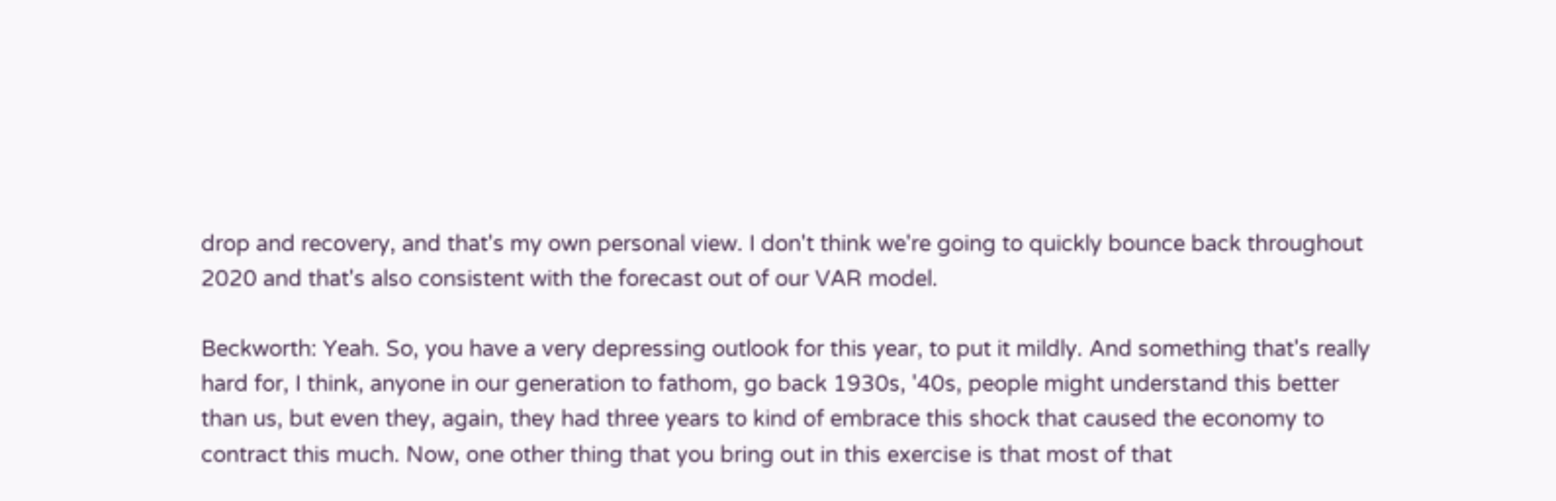drop and recovery, and that's my own personal view. I don't think we're going to quickly bounce back throughout 2020 and that's also consistent with the forecast out of our VAR model.

Beckworth: Yeah. So, you have a very depressing outlook for this year, to put it mildly. And something that's really hard for, I think, anyone in our generation to fathom, go back 1930s, '40s, people might understand this better than us, but even they, again, they had three years to kind of embrace this shock that caused the economy to contract this much. Now, one other thing that you bring out in this exercise is that most of that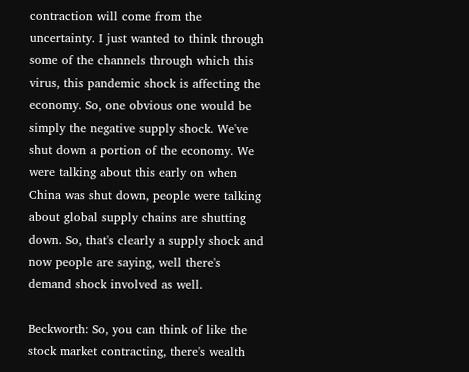contraction will come from the uncertainty. I just wanted to think through some of the channels through which this virus, this pandemic shock is affecting the economy. So, one obvious one would be simply the negative supply shock. We've shut down a portion of the economy. We were talking about this early on when China was shut down, people were talking about global supply chains are shutting down. So, that's clearly a supply shock and now people are saying, well there's demand shock involved as well.

Beckworth: So, you can think of like the stock market contracting, there's wealth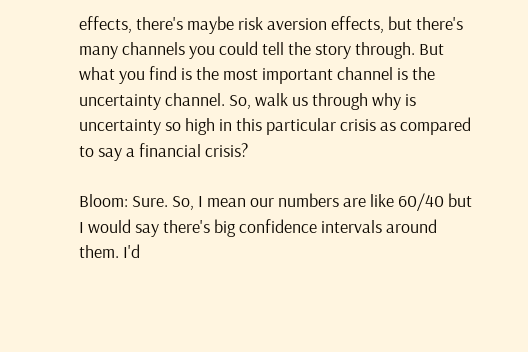effects, there's maybe risk aversion effects, but there's many channels you could tell the story through. But what you find is the most important channel is the uncertainty channel. So, walk us through why is uncertainty so high in this particular crisis as compared to say a financial crisis?

Bloom: Sure. So, I mean our numbers are like 60/40 but I would say there's big confidence intervals around them. I'd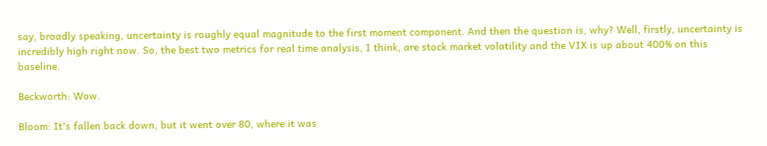say, broadly speaking, uncertainty is roughly equal magnitude to the first moment component. And then the question is, why? Well, firstly, uncertainty is incredibly high right now. So, the best two metrics for real time analysis, I think, are stock market volatility and the VIX is up about 400% on this baseline.

Beckworth: Wow.

Bloom: It's fallen back down, but it went over 80, where it was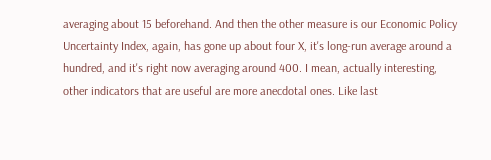averaging about 15 beforehand. And then the other measure is our Economic Policy Uncertainty Index, again, has gone up about four X, it's long-run average around a hundred, and it's right now averaging around 400. I mean, actually interesting, other indicators that are useful are more anecdotal ones. Like last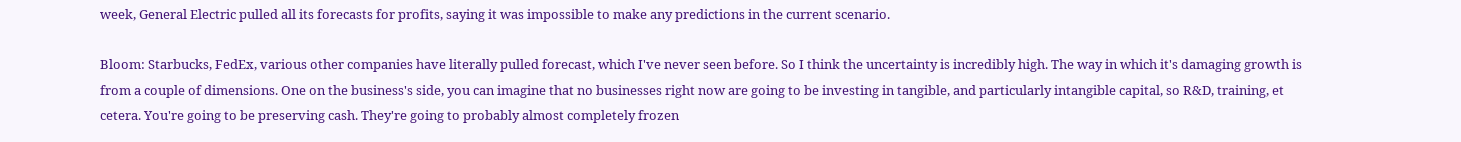week, General Electric pulled all its forecasts for profits, saying it was impossible to make any predictions in the current scenario.

Bloom: Starbucks, FedEx, various other companies have literally pulled forecast, which I've never seen before. So I think the uncertainty is incredibly high. The way in which it's damaging growth is from a couple of dimensions. One on the business's side, you can imagine that no businesses right now are going to be investing in tangible, and particularly intangible capital, so R&D, training, et cetera. You're going to be preserving cash. They're going to probably almost completely frozen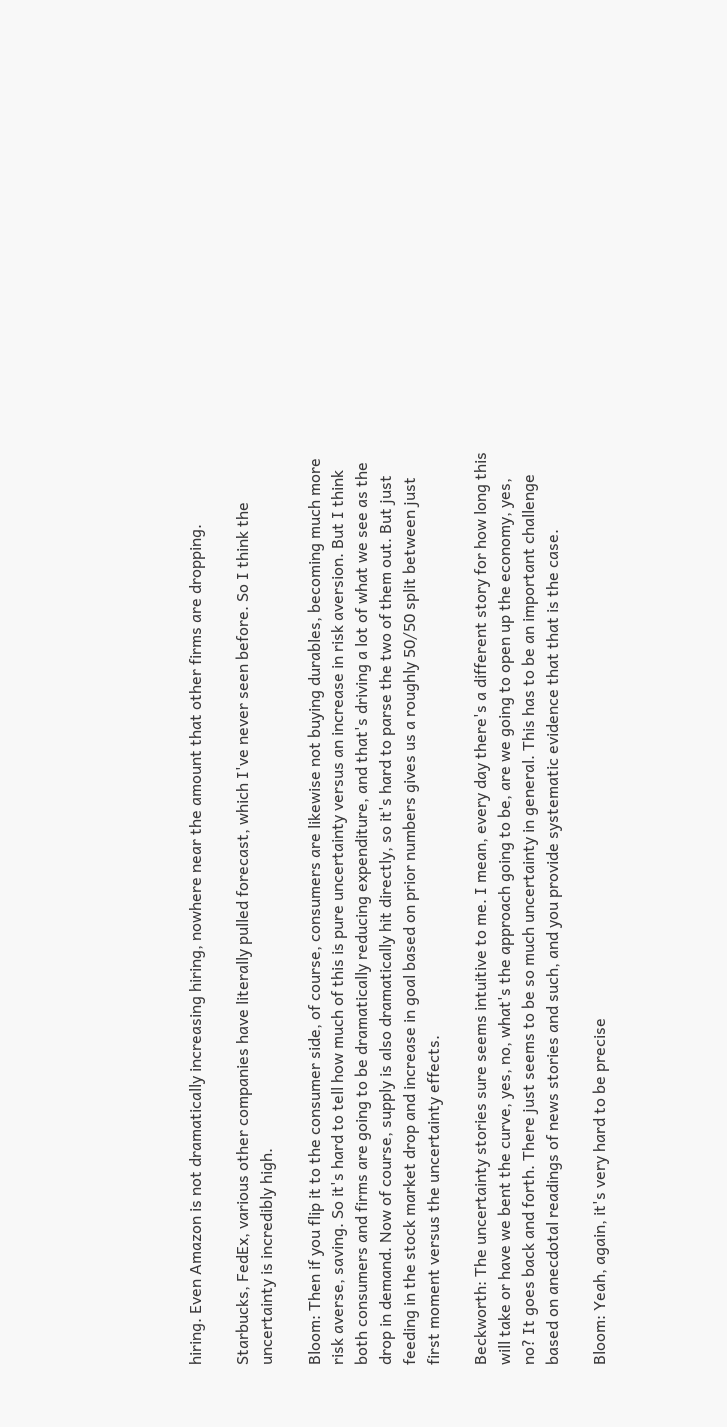hiring. Even Amazon is not dramatically increasing hiring, nowhere near the amount that other firms are dropping.

Starbucks, FedEx, various other companies have literally pulled forecast, which I've never seen before. So I think the uncertainty is incredibly high.

Bloom: Then if you flip it to the consumer side, of course, consumers are likewise not buying durables, becoming much more risk averse, saving. So it's hard to tell how much of this is pure uncertainty versus an increase in risk aversion. But I think both consumers and firms are going to be dramatically reducing expenditure, and that's driving a lot of what we see as the drop in demand. Now of course, supply is also dramatically hit directly, so it's hard to parse the two of them out. But just feeding in the stock market drop and increase in goal based on prior numbers gives us a roughly 50/50 split between just first moment versus the uncertainty effects.

Beckworth: The uncertainty stories sure seems intuitive to me. I mean, every day there's a different story for how long this will take or have we bent the curve, yes, no, what's the approach going to be, are we going to open up the economy, yes, no? It goes back and forth. There just seems to be so much uncertainty in general. This has to be an important challenge based on anecdotal readings of news stories and such, and you provide systematic evidence that that is the case.

Bloom: Yeah, again, it's very hard to be precise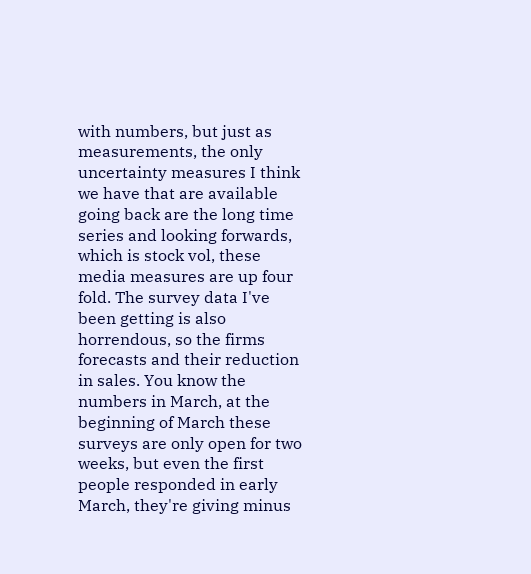with numbers, but just as measurements, the only uncertainty measures I think we have that are available going back are the long time series and looking forwards, which is stock vol, these media measures are up four fold. The survey data I've been getting is also horrendous, so the firms forecasts and their reduction in sales. You know the numbers in March, at the beginning of March these surveys are only open for two weeks, but even the first people responded in early March, they're giving minus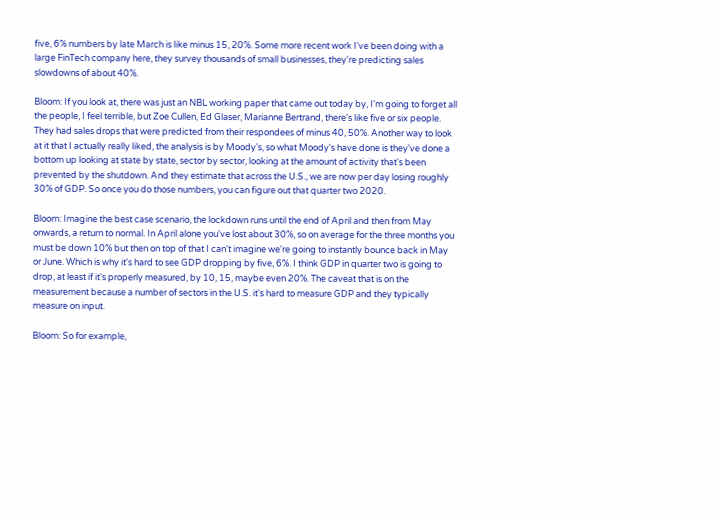five, 6% numbers by late March is like minus 15, 20%. Some more recent work I've been doing with a large FinTech company here, they survey thousands of small businesses, they're predicting sales slowdowns of about 40%.

Bloom: If you look at, there was just an NBL working paper that came out today by, I'm going to forget all the people, I feel terrible, but Zoe Cullen, Ed Glaser, Marianne Bertrand, there's like five or six people. They had sales drops that were predicted from their respondees of minus 40, 50%. Another way to look at it that I actually really liked, the analysis is by Moody's, so what Moody's have done is they've done a bottom up looking at state by state, sector by sector, looking at the amount of activity that's been prevented by the shutdown. And they estimate that across the U.S., we are now per day losing roughly 30% of GDP. So once you do those numbers, you can figure out that quarter two 2020.

Bloom: Imagine the best case scenario, the lockdown runs until the end of April and then from May onwards, a return to normal. In April alone you've lost about 30%, so on average for the three months you must be down 10% but then on top of that I can't imagine we're going to instantly bounce back in May or June. Which is why it's hard to see GDP dropping by five, 6%. I think GDP in quarter two is going to drop, at least if it's properly measured, by 10, 15, maybe even 20%. The caveat that is on the measurement because a number of sectors in the U.S. it's hard to measure GDP and they typically measure on input.

Bloom: So for example,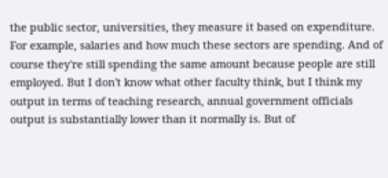the public sector, universities, they measure it based on expenditure. For example, salaries and how much these sectors are spending. And of course they're still spending the same amount because people are still employed. But I don't know what other faculty think, but I think my output in terms of teaching research, annual government officials output is substantially lower than it normally is. But of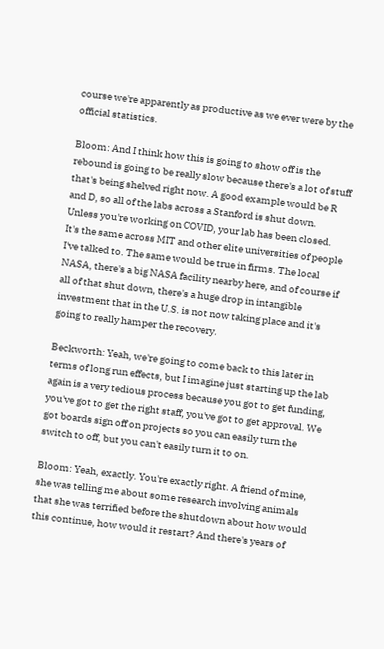course we're apparently as productive as we ever were by the official statistics.

Bloom: And I think how this is going to show off is the rebound is going to be really slow because there's a lot of stuff that's being shelved right now. A good example would be R and D, so all of the labs across a Stanford is shut down. Unless you're working on COVID, your lab has been closed. It's the same across MIT and other elite universities of people I've talked to. The same would be true in firms. The local NASA, there's a big NASA facility nearby here, and of course if all of that shut down, there's a huge drop in intangible investment that in the U.S. is not now taking place and it's going to really hamper the recovery.

Beckworth: Yeah, we're going to come back to this later in terms of long run effects, but I imagine just starting up the lab again is a very tedious process because you got to get funding, you've got to get the right staff, you've got to get approval. We got boards sign off on projects so you can easily turn the switch to off, but you can't easily turn it to on.

Bloom: Yeah, exactly. You're exactly right. A friend of mine, she was telling me about some research involving animals that she was terrified before the shutdown about how would this continue, how would it restart? And there's years of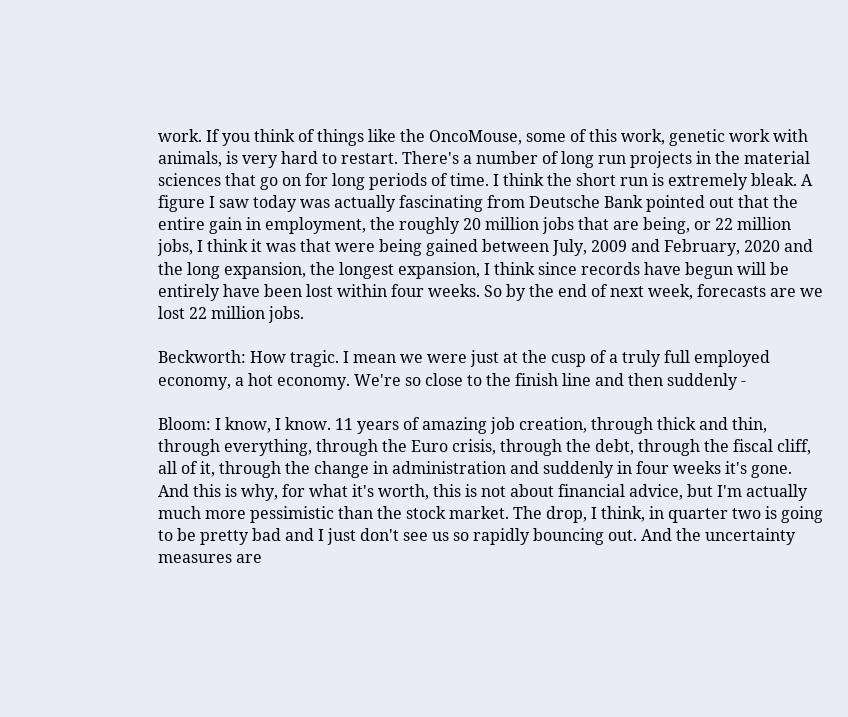work. If you think of things like the OncoMouse, some of this work, genetic work with animals, is very hard to restart. There's a number of long run projects in the material sciences that go on for long periods of time. I think the short run is extremely bleak. A figure I saw today was actually fascinating from Deutsche Bank pointed out that the entire gain in employment, the roughly 20 million jobs that are being, or 22 million jobs, I think it was that were being gained between July, 2009 and February, 2020 and the long expansion, the longest expansion, I think since records have begun will be entirely have been lost within four weeks. So by the end of next week, forecasts are we lost 22 million jobs.

Beckworth: How tragic. I mean we were just at the cusp of a truly full employed economy, a hot economy. We're so close to the finish line and then suddenly -

Bloom: I know, I know. 11 years of amazing job creation, through thick and thin, through everything, through the Euro crisis, through the debt, through the fiscal cliff, all of it, through the change in administration and suddenly in four weeks it's gone. And this is why, for what it's worth, this is not about financial advice, but I'm actually much more pessimistic than the stock market. The drop, I think, in quarter two is going to be pretty bad and I just don't see us so rapidly bouncing out. And the uncertainty measures are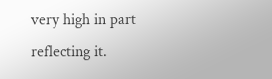very high in part reflecting it.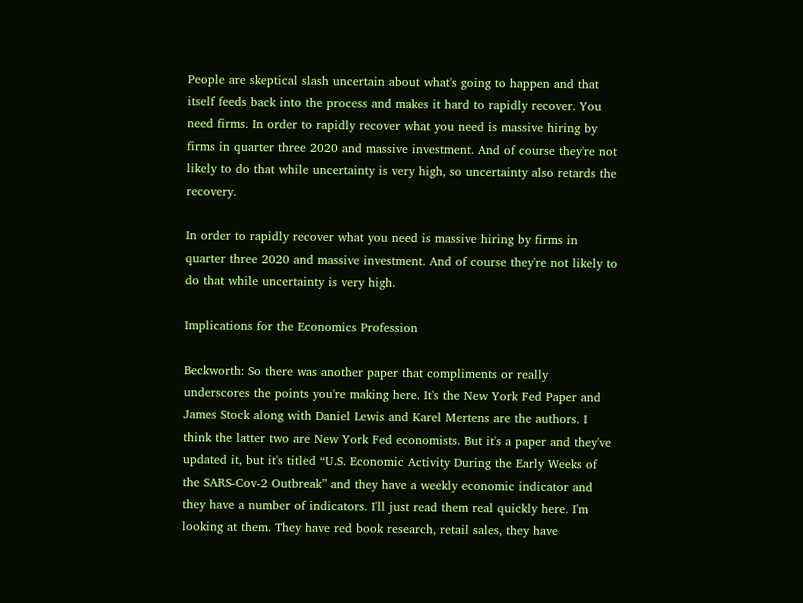People are skeptical slash uncertain about what's going to happen and that itself feeds back into the process and makes it hard to rapidly recover. You need firms. In order to rapidly recover what you need is massive hiring by firms in quarter three 2020 and massive investment. And of course they're not likely to do that while uncertainty is very high, so uncertainty also retards the recovery.

In order to rapidly recover what you need is massive hiring by firms in quarter three 2020 and massive investment. And of course they're not likely to do that while uncertainty is very high.

Implications for the Economics Profession

Beckworth: So there was another paper that compliments or really underscores the points you're making here. It's the New York Fed Paper and James Stock along with Daniel Lewis and Karel Mertens are the authors. I think the latter two are New York Fed economists. But it's a paper and they've updated it, but it's titled “U.S. Economic Activity During the Early Weeks of the SARS-Cov-2 Outbreak” and they have a weekly economic indicator and they have a number of indicators. I'll just read them real quickly here. I'm looking at them. They have red book research, retail sales, they have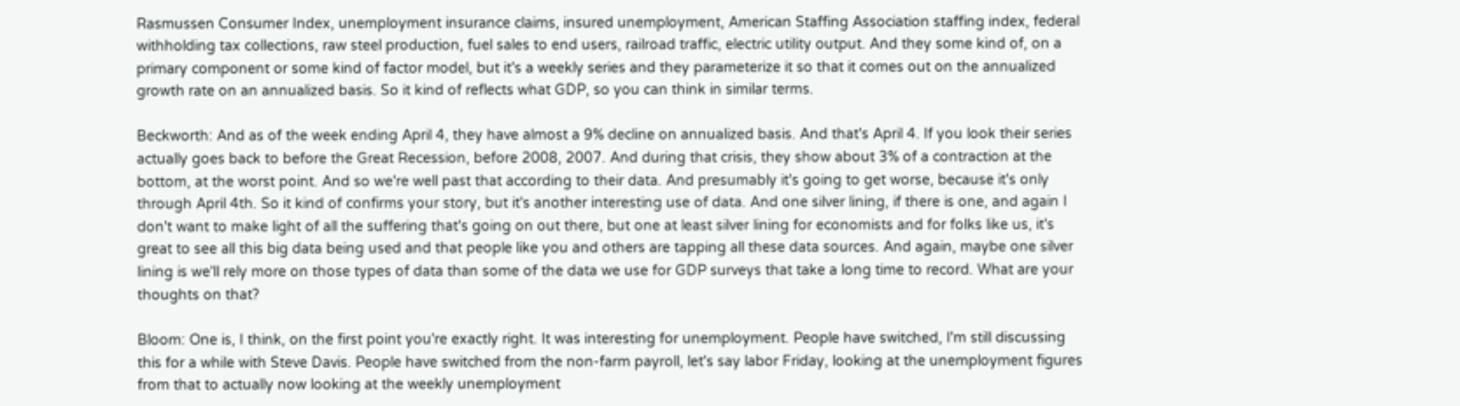Rasmussen Consumer Index, unemployment insurance claims, insured unemployment, American Staffing Association staffing index, federal withholding tax collections, raw steel production, fuel sales to end users, railroad traffic, electric utility output. And they some kind of, on a primary component or some kind of factor model, but it's a weekly series and they parameterize it so that it comes out on the annualized growth rate on an annualized basis. So it kind of reflects what GDP, so you can think in similar terms.

Beckworth: And as of the week ending April 4, they have almost a 9% decline on annualized basis. And that's April 4. If you look their series actually goes back to before the Great Recession, before 2008, 2007. And during that crisis, they show about 3% of a contraction at the bottom, at the worst point. And so we're well past that according to their data. And presumably it's going to get worse, because it's only through April 4th. So it kind of confirms your story, but it's another interesting use of data. And one silver lining, if there is one, and again I don't want to make light of all the suffering that's going on out there, but one at least silver lining for economists and for folks like us, it's great to see all this big data being used and that people like you and others are tapping all these data sources. And again, maybe one silver lining is we'll rely more on those types of data than some of the data we use for GDP surveys that take a long time to record. What are your thoughts on that?

Bloom: One is, I think, on the first point you're exactly right. It was interesting for unemployment. People have switched, I'm still discussing this for a while with Steve Davis. People have switched from the non-farm payroll, let's say labor Friday, looking at the unemployment figures from that to actually now looking at the weekly unemployment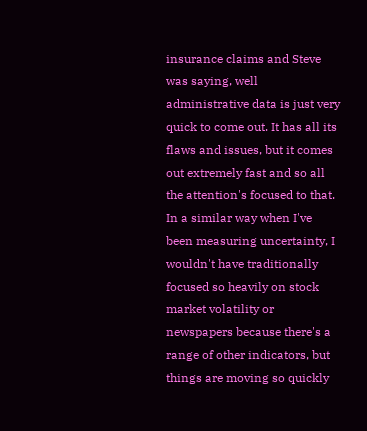insurance claims and Steve was saying, well administrative data is just very quick to come out. It has all its flaws and issues, but it comes out extremely fast and so all the attention's focused to that. In a similar way when I've been measuring uncertainty, I wouldn't have traditionally focused so heavily on stock market volatility or newspapers because there's a range of other indicators, but things are moving so quickly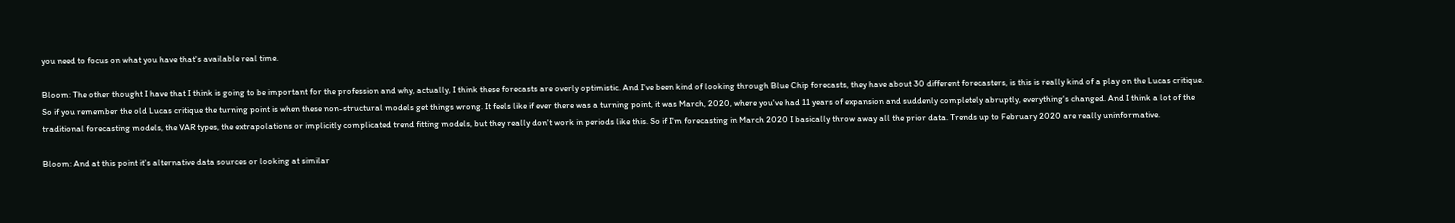you need to focus on what you have that's available real time.

Bloom: The other thought I have that I think is going to be important for the profession and why, actually, I think these forecasts are overly optimistic. And I've been kind of looking through Blue Chip forecasts, they have about 30 different forecasters, is this is really kind of a play on the Lucas critique. So if you remember the old Lucas critique the turning point is when these non-structural models get things wrong. It feels like if ever there was a turning point, it was March, 2020, where you've had 11 years of expansion and suddenly completely abruptly, everything's changed. And I think a lot of the traditional forecasting models, the VAR types, the extrapolations or implicitly complicated trend fitting models, but they really don't work in periods like this. So if I'm forecasting in March 2020 I basically throw away all the prior data. Trends up to February 2020 are really uninformative.

Bloom: And at this point it's alternative data sources or looking at similar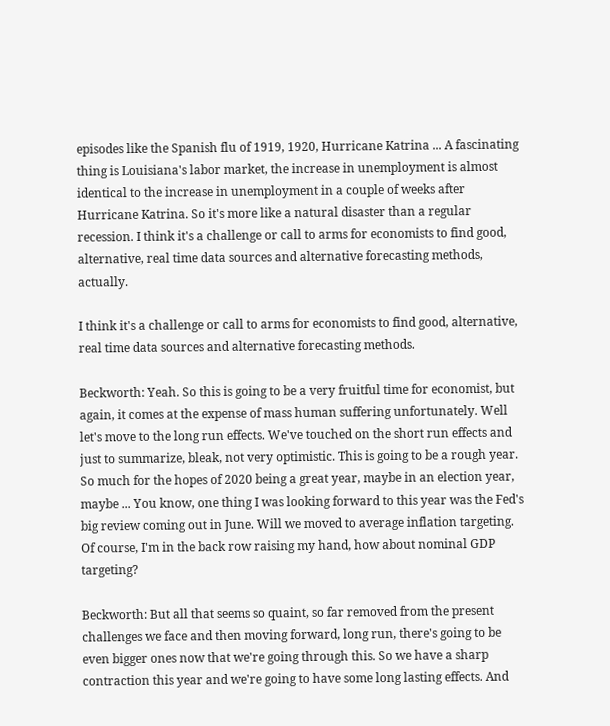episodes like the Spanish flu of 1919, 1920, Hurricane Katrina ... A fascinating thing is Louisiana's labor market, the increase in unemployment is almost identical to the increase in unemployment in a couple of weeks after Hurricane Katrina. So it's more like a natural disaster than a regular recession. I think it's a challenge or call to arms for economists to find good, alternative, real time data sources and alternative forecasting methods, actually.

I think it's a challenge or call to arms for economists to find good, alternative, real time data sources and alternative forecasting methods.

Beckworth: Yeah. So this is going to be a very fruitful time for economist, but again, it comes at the expense of mass human suffering unfortunately. Well let's move to the long run effects. We've touched on the short run effects and just to summarize, bleak, not very optimistic. This is going to be a rough year. So much for the hopes of 2020 being a great year, maybe in an election year, maybe ... You know, one thing I was looking forward to this year was the Fed's big review coming out in June. Will we moved to average inflation targeting. Of course, I'm in the back row raising my hand, how about nominal GDP targeting?

Beckworth: But all that seems so quaint, so far removed from the present challenges we face and then moving forward, long run, there's going to be even bigger ones now that we're going through this. So we have a sharp contraction this year and we're going to have some long lasting effects. And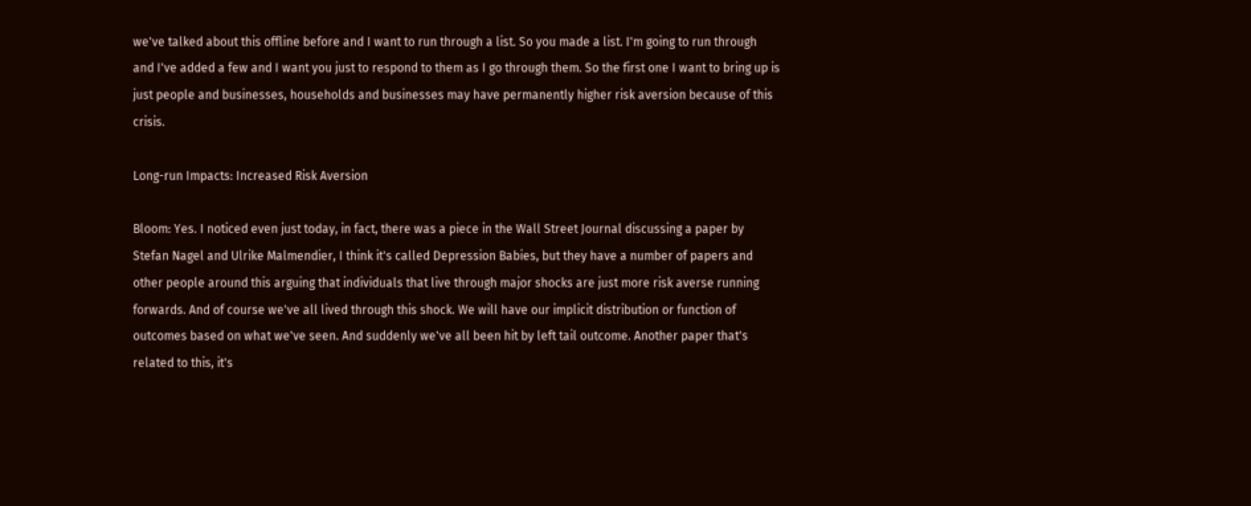we've talked about this offline before and I want to run through a list. So you made a list. I'm going to run through and I've added a few and I want you just to respond to them as I go through them. So the first one I want to bring up is just people and businesses, households and businesses may have permanently higher risk aversion because of this crisis.

Long-run Impacts: Increased Risk Aversion

Bloom: Yes. I noticed even just today, in fact, there was a piece in the Wall Street Journal discussing a paper by Stefan Nagel and Ulrike Malmendier, I think it's called Depression Babies, but they have a number of papers and other people around this arguing that individuals that live through major shocks are just more risk averse running forwards. And of course we've all lived through this shock. We will have our implicit distribution or function of outcomes based on what we've seen. And suddenly we've all been hit by left tail outcome. Another paper that's related to this, it's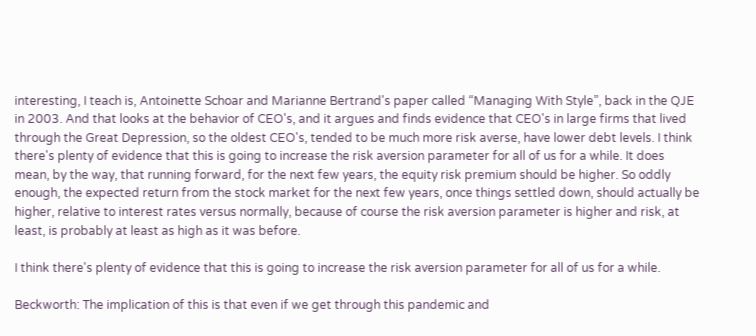interesting, I teach is, Antoinette Schoar and Marianne Bertrand's paper called “Managing With Style”, back in the QJE in 2003. And that looks at the behavior of CEO's, and it argues and finds evidence that CEO's in large firms that lived through the Great Depression, so the oldest CEO's, tended to be much more risk averse, have lower debt levels. I think there's plenty of evidence that this is going to increase the risk aversion parameter for all of us for a while. It does mean, by the way, that running forward, for the next few years, the equity risk premium should be higher. So oddly enough, the expected return from the stock market for the next few years, once things settled down, should actually be higher, relative to interest rates versus normally, because of course the risk aversion parameter is higher and risk, at least, is probably at least as high as it was before.

I think there's plenty of evidence that this is going to increase the risk aversion parameter for all of us for a while.

Beckworth: The implication of this is that even if we get through this pandemic and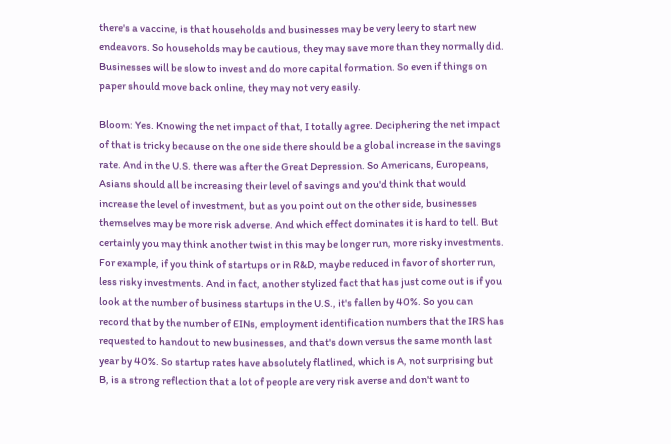there's a vaccine, is that households and businesses may be very leery to start new endeavors. So households may be cautious, they may save more than they normally did. Businesses will be slow to invest and do more capital formation. So even if things on paper should move back online, they may not very easily.

Bloom: Yes. Knowing the net impact of that, I totally agree. Deciphering the net impact of that is tricky because on the one side there should be a global increase in the savings rate. And in the U.S. there was after the Great Depression. So Americans, Europeans, Asians should all be increasing their level of savings and you'd think that would increase the level of investment, but as you point out on the other side, businesses themselves may be more risk adverse. And which effect dominates it is hard to tell. But certainly you may think another twist in this may be longer run, more risky investments. For example, if you think of startups or in R&D, maybe reduced in favor of shorter run, less risky investments. And in fact, another stylized fact that has just come out is if you look at the number of business startups in the U.S., it's fallen by 40%. So you can record that by the number of EINs, employment identification numbers that the IRS has requested to handout to new businesses, and that's down versus the same month last year by 40%. So startup rates have absolutely flatlined, which is A, not surprising but B, is a strong reflection that a lot of people are very risk averse and don't want to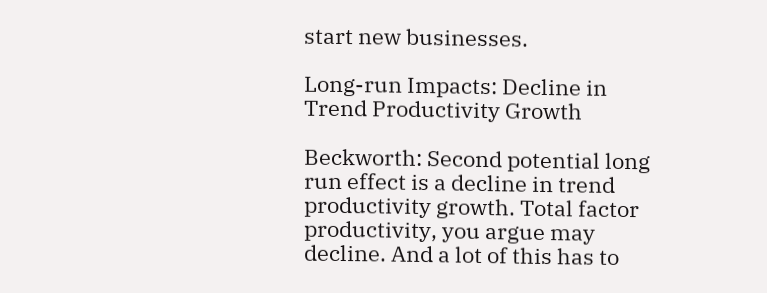start new businesses.

Long-run Impacts: Decline in Trend Productivity Growth

Beckworth: Second potential long run effect is a decline in trend productivity growth. Total factor productivity, you argue may decline. And a lot of this has to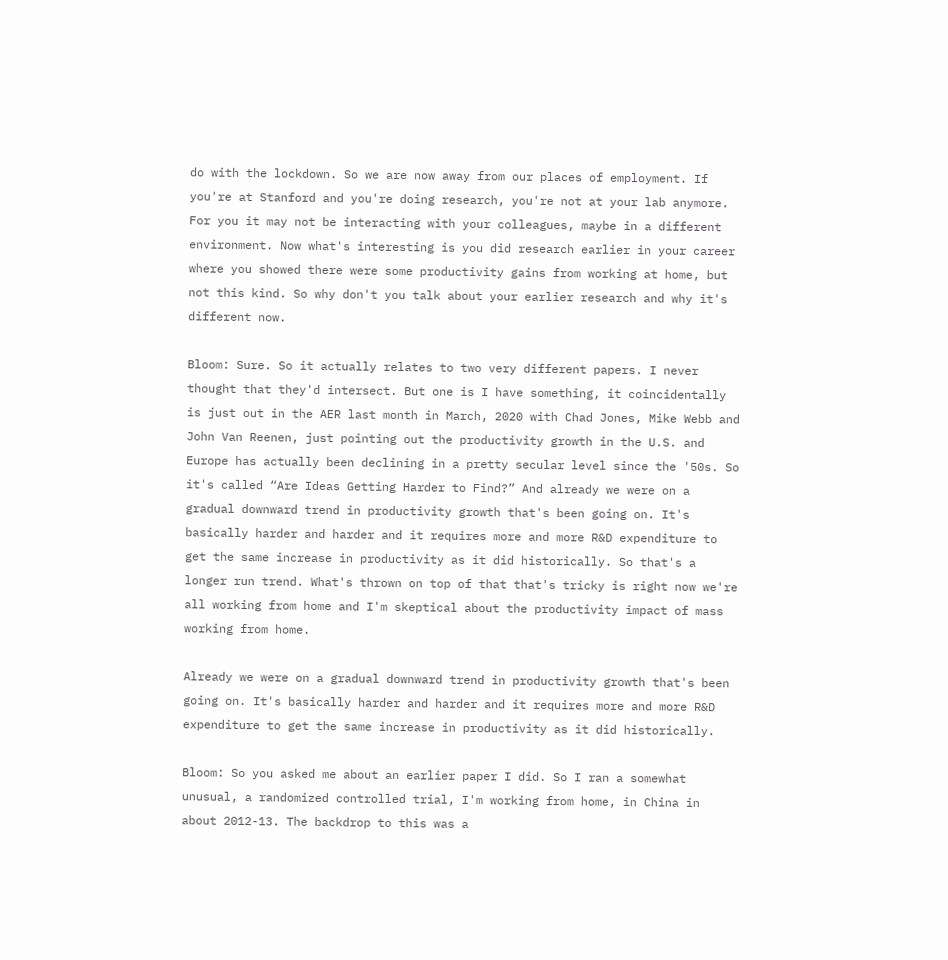do with the lockdown. So we are now away from our places of employment. If you're at Stanford and you're doing research, you're not at your lab anymore. For you it may not be interacting with your colleagues, maybe in a different environment. Now what's interesting is you did research earlier in your career where you showed there were some productivity gains from working at home, but not this kind. So why don't you talk about your earlier research and why it's different now.

Bloom: Sure. So it actually relates to two very different papers. I never thought that they'd intersect. But one is I have something, it coincidentally is just out in the AER last month in March, 2020 with Chad Jones, Mike Webb and John Van Reenen, just pointing out the productivity growth in the U.S. and Europe has actually been declining in a pretty secular level since the '50s. So it's called “Are Ideas Getting Harder to Find?” And already we were on a gradual downward trend in productivity growth that's been going on. It's basically harder and harder and it requires more and more R&D expenditure to get the same increase in productivity as it did historically. So that's a longer run trend. What's thrown on top of that that's tricky is right now we're all working from home and I'm skeptical about the productivity impact of mass working from home.

Already we were on a gradual downward trend in productivity growth that's been going on. It's basically harder and harder and it requires more and more R&D expenditure to get the same increase in productivity as it did historically.

Bloom: So you asked me about an earlier paper I did. So I ran a somewhat unusual, a randomized controlled trial, I'm working from home, in China in about 2012-13. The backdrop to this was a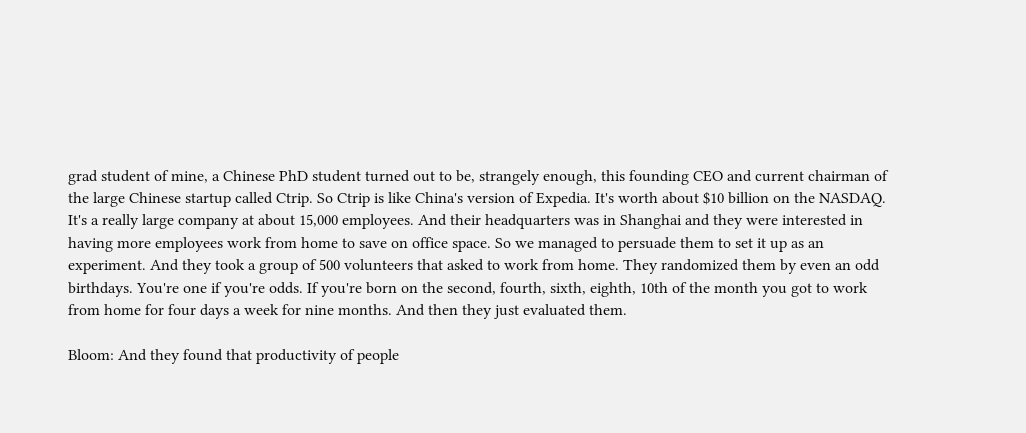grad student of mine, a Chinese PhD student turned out to be, strangely enough, this founding CEO and current chairman of the large Chinese startup called Ctrip. So Ctrip is like China's version of Expedia. It's worth about $10 billion on the NASDAQ. It's a really large company at about 15,000 employees. And their headquarters was in Shanghai and they were interested in having more employees work from home to save on office space. So we managed to persuade them to set it up as an experiment. And they took a group of 500 volunteers that asked to work from home. They randomized them by even an odd birthdays. You're one if you're odds. If you're born on the second, fourth, sixth, eighth, 10th of the month you got to work from home for four days a week for nine months. And then they just evaluated them.

Bloom: And they found that productivity of people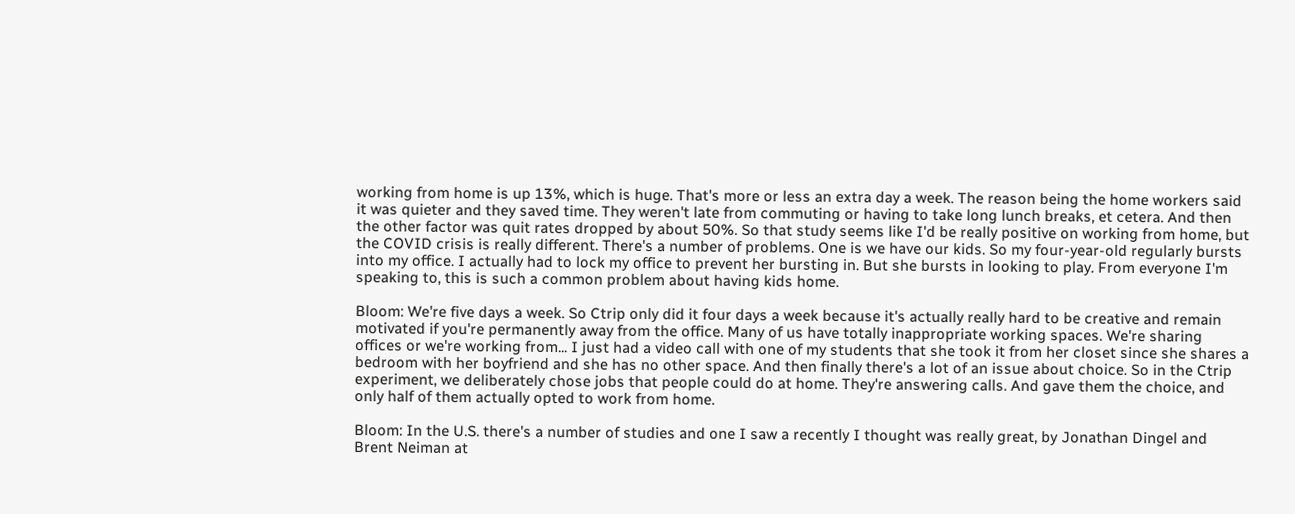working from home is up 13%, which is huge. That's more or less an extra day a week. The reason being the home workers said it was quieter and they saved time. They weren't late from commuting or having to take long lunch breaks, et cetera. And then the other factor was quit rates dropped by about 50%. So that study seems like I'd be really positive on working from home, but the COVID crisis is really different. There's a number of problems. One is we have our kids. So my four-year-old regularly bursts into my office. I actually had to lock my office to prevent her bursting in. But she bursts in looking to play. From everyone I'm speaking to, this is such a common problem about having kids home.

Bloom: We're five days a week. So Ctrip only did it four days a week because it's actually really hard to be creative and remain motivated if you're permanently away from the office. Many of us have totally inappropriate working spaces. We're sharing offices or we're working from... I just had a video call with one of my students that she took it from her closet since she shares a bedroom with her boyfriend and she has no other space. And then finally there's a lot of an issue about choice. So in the Ctrip experiment, we deliberately chose jobs that people could do at home. They're answering calls. And gave them the choice, and only half of them actually opted to work from home.

Bloom: In the U.S. there's a number of studies and one I saw a recently I thought was really great, by Jonathan Dingel and Brent Neiman at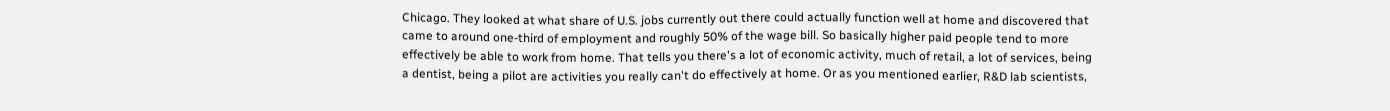Chicago. They looked at what share of U.S. jobs currently out there could actually function well at home and discovered that came to around one-third of employment and roughly 50% of the wage bill. So basically higher paid people tend to more effectively be able to work from home. That tells you there's a lot of economic activity, much of retail, a lot of services, being a dentist, being a pilot are activities you really can't do effectively at home. Or as you mentioned earlier, R&D lab scientists,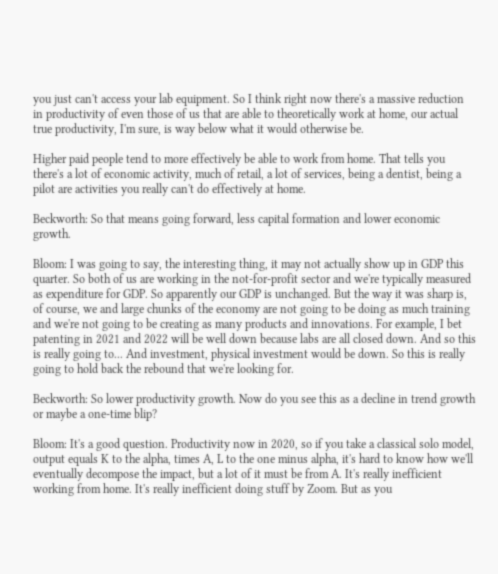you just can't access your lab equipment. So I think right now there's a massive reduction in productivity of even those of us that are able to theoretically work at home, our actual true productivity, I'm sure, is way below what it would otherwise be.

Higher paid people tend to more effectively be able to work from home. That tells you there's a lot of economic activity, much of retail, a lot of services, being a dentist, being a pilot are activities you really can't do effectively at home.

Beckworth: So that means going forward, less capital formation and lower economic growth.

Bloom: I was going to say, the interesting thing, it may not actually show up in GDP this quarter. So both of us are working in the not-for-profit sector and we're typically measured as expenditure for GDP. So apparently our GDP is unchanged. But the way it was sharp is, of course, we and large chunks of the economy are not going to be doing as much training and we're not going to be creating as many products and innovations. For example, I bet patenting in 2021 and 2022 will be well down because labs are all closed down. And so this is really going to... And investment, physical investment would be down. So this is really going to hold back the rebound that we're looking for.

Beckworth: So lower productivity growth. Now do you see this as a decline in trend growth or maybe a one-time blip?

Bloom: It's a good question. Productivity now in 2020, so if you take a classical solo model, output equals K to the alpha, times A, L to the one minus alpha, it's hard to know how we'll eventually decompose the impact, but a lot of it must be from A. It's really inefficient working from home. It's really inefficient doing stuff by Zoom. But as you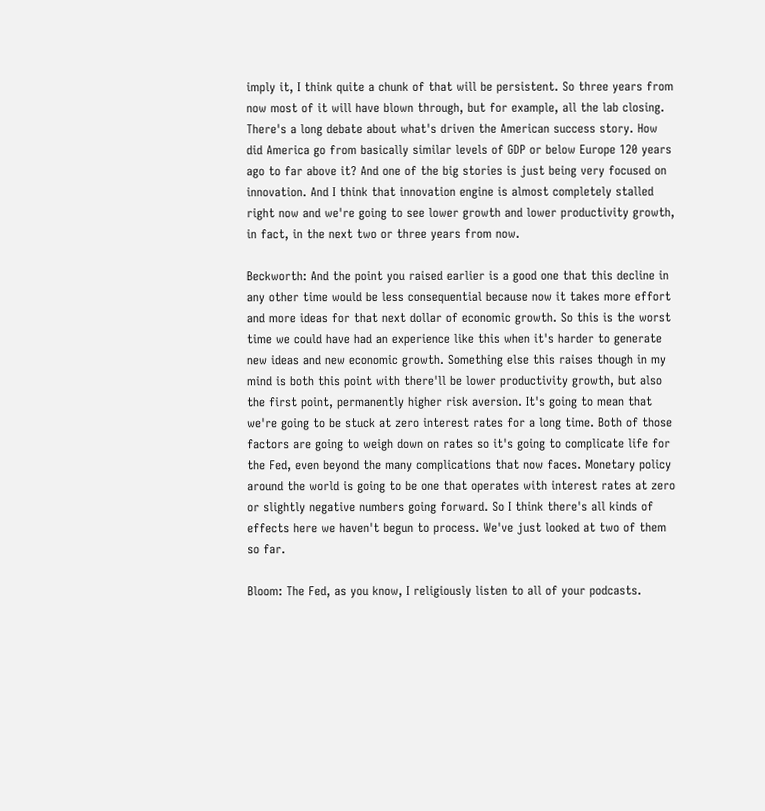imply it, I think quite a chunk of that will be persistent. So three years from now most of it will have blown through, but for example, all the lab closing. There's a long debate about what's driven the American success story. How did America go from basically similar levels of GDP or below Europe 120 years ago to far above it? And one of the big stories is just being very focused on innovation. And I think that innovation engine is almost completely stalled right now and we're going to see lower growth and lower productivity growth, in fact, in the next two or three years from now.

Beckworth: And the point you raised earlier is a good one that this decline in any other time would be less consequential because now it takes more effort and more ideas for that next dollar of economic growth. So this is the worst time we could have had an experience like this when it's harder to generate new ideas and new economic growth. Something else this raises though in my mind is both this point with there'll be lower productivity growth, but also the first point, permanently higher risk aversion. It's going to mean that we're going to be stuck at zero interest rates for a long time. Both of those factors are going to weigh down on rates so it's going to complicate life for the Fed, even beyond the many complications that now faces. Monetary policy around the world is going to be one that operates with interest rates at zero or slightly negative numbers going forward. So I think there's all kinds of effects here we haven't begun to process. We've just looked at two of them so far.

Bloom: The Fed, as you know, I religiously listen to all of your podcasts.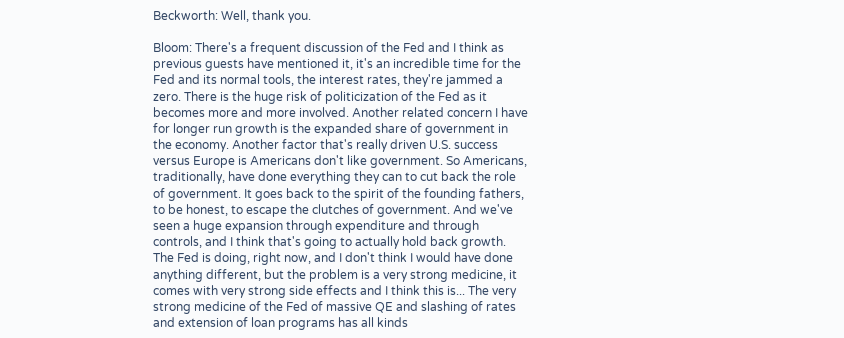Beckworth: Well, thank you.

Bloom: There's a frequent discussion of the Fed and I think as previous guests have mentioned it, it's an incredible time for the Fed and its normal tools, the interest rates, they're jammed a zero. There is the huge risk of politicization of the Fed as it becomes more and more involved. Another related concern I have for longer run growth is the expanded share of government in the economy. Another factor that's really driven U.S. success versus Europe is Americans don't like government. So Americans, traditionally, have done everything they can to cut back the role of government. It goes back to the spirit of the founding fathers, to be honest, to escape the clutches of government. And we've seen a huge expansion through expenditure and through controls, and I think that's going to actually hold back growth. The Fed is doing, right now, and I don't think I would have done anything different, but the problem is a very strong medicine, it comes with very strong side effects and I think this is... The very strong medicine of the Fed of massive QE and slashing of rates and extension of loan programs has all kinds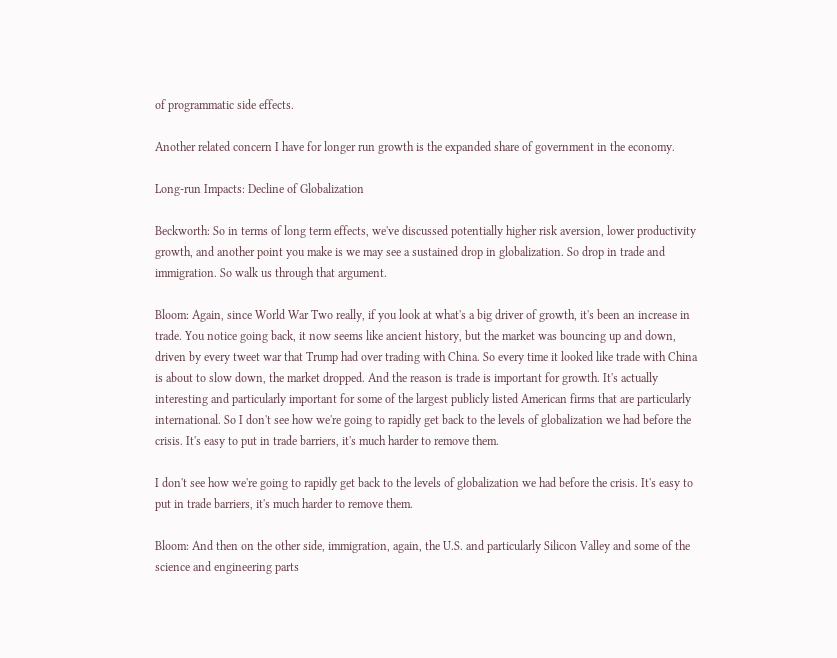of programmatic side effects.

Another related concern I have for longer run growth is the expanded share of government in the economy.

Long-run Impacts: Decline of Globalization

Beckworth: So in terms of long term effects, we've discussed potentially higher risk aversion, lower productivity growth, and another point you make is we may see a sustained drop in globalization. So drop in trade and immigration. So walk us through that argument.

Bloom: Again, since World War Two really, if you look at what's a big driver of growth, it's been an increase in trade. You notice going back, it now seems like ancient history, but the market was bouncing up and down, driven by every tweet war that Trump had over trading with China. So every time it looked like trade with China is about to slow down, the market dropped. And the reason is trade is important for growth. It's actually interesting and particularly important for some of the largest publicly listed American firms that are particularly international. So I don't see how we're going to rapidly get back to the levels of globalization we had before the crisis. It's easy to put in trade barriers, it's much harder to remove them.

I don't see how we're going to rapidly get back to the levels of globalization we had before the crisis. It's easy to put in trade barriers, it's much harder to remove them.

Bloom: And then on the other side, immigration, again, the U.S. and particularly Silicon Valley and some of the science and engineering parts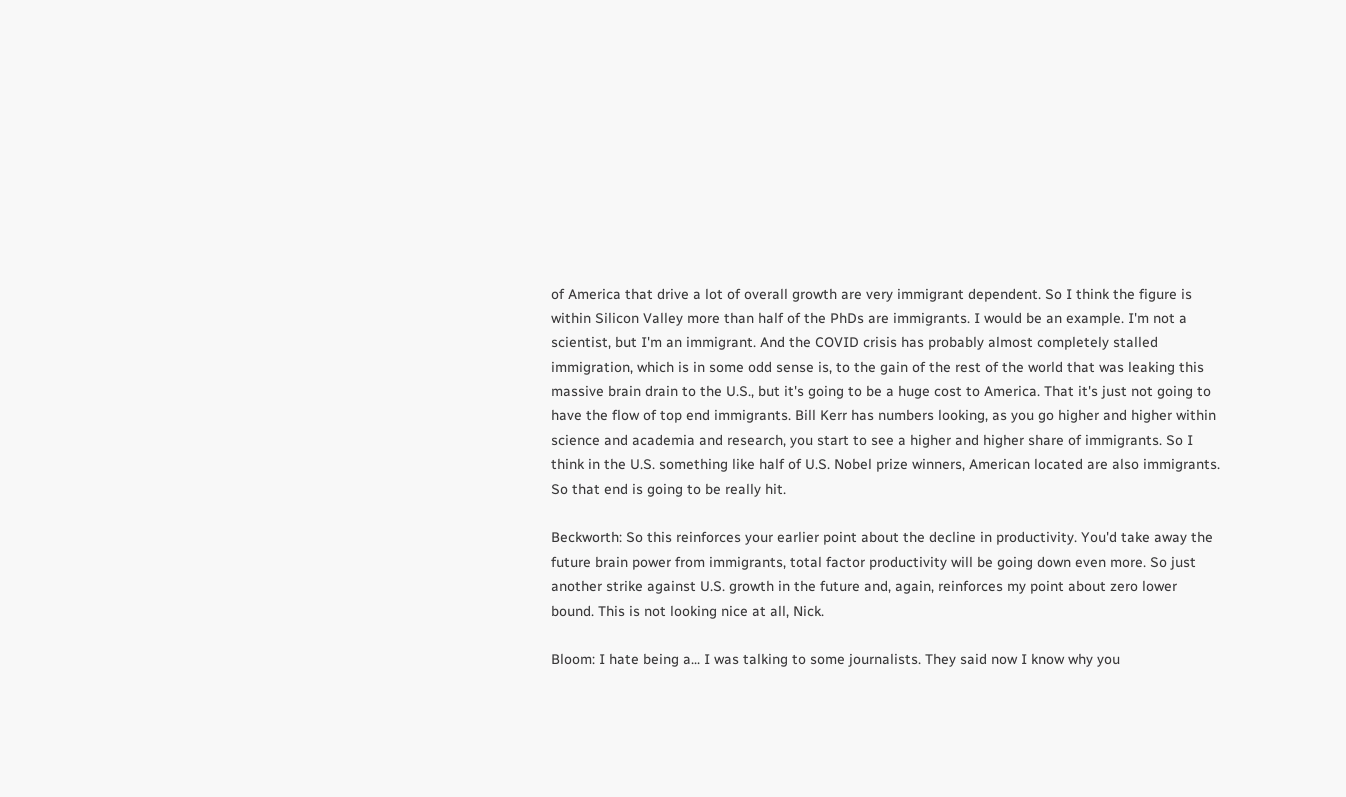of America that drive a lot of overall growth are very immigrant dependent. So I think the figure is within Silicon Valley more than half of the PhDs are immigrants. I would be an example. I'm not a scientist, but I'm an immigrant. And the COVID crisis has probably almost completely stalled immigration, which is in some odd sense is, to the gain of the rest of the world that was leaking this massive brain drain to the U.S., but it's going to be a huge cost to America. That it's just not going to have the flow of top end immigrants. Bill Kerr has numbers looking, as you go higher and higher within science and academia and research, you start to see a higher and higher share of immigrants. So I think in the U.S. something like half of U.S. Nobel prize winners, American located are also immigrants. So that end is going to be really hit.

Beckworth: So this reinforces your earlier point about the decline in productivity. You'd take away the future brain power from immigrants, total factor productivity will be going down even more. So just another strike against U.S. growth in the future and, again, reinforces my point about zero lower bound. This is not looking nice at all, Nick.

Bloom: I hate being a... I was talking to some journalists. They said now I know why you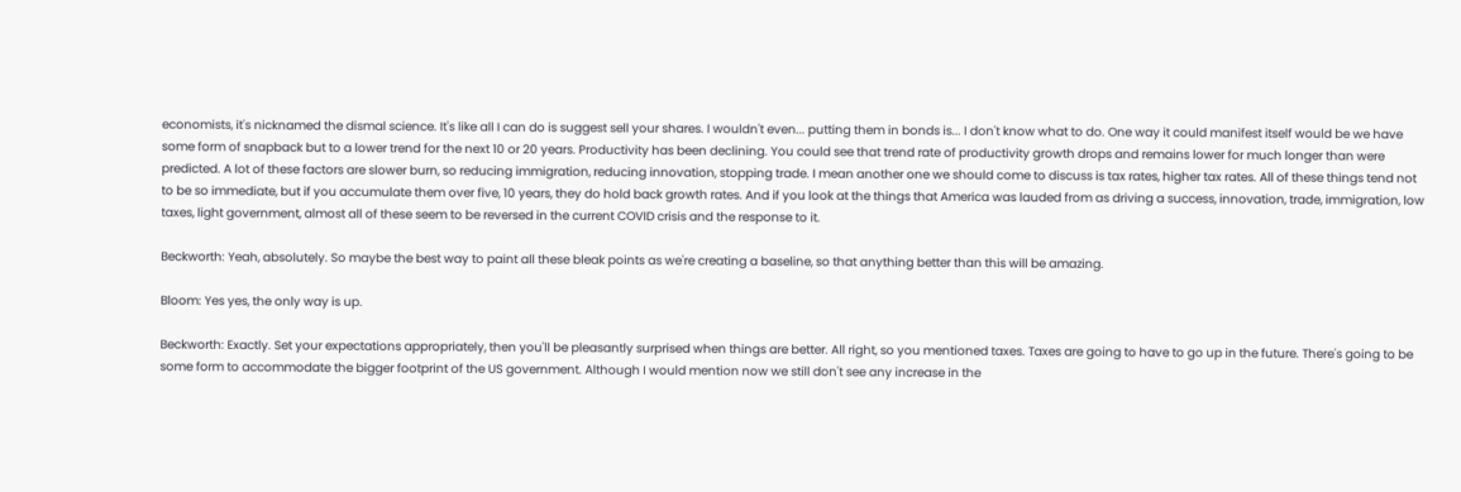economists, it's nicknamed the dismal science. It's like all I can do is suggest sell your shares. I wouldn't even... putting them in bonds is... I don't know what to do. One way it could manifest itself would be we have some form of snapback but to a lower trend for the next 10 or 20 years. Productivity has been declining. You could see that trend rate of productivity growth drops and remains lower for much longer than were predicted. A lot of these factors are slower burn, so reducing immigration, reducing innovation, stopping trade. I mean another one we should come to discuss is tax rates, higher tax rates. All of these things tend not to be so immediate, but if you accumulate them over five, 10 years, they do hold back growth rates. And if you look at the things that America was lauded from as driving a success, innovation, trade, immigration, low taxes, light government, almost all of these seem to be reversed in the current COVID crisis and the response to it.

Beckworth: Yeah, absolutely. So maybe the best way to paint all these bleak points as we're creating a baseline, so that anything better than this will be amazing.

Bloom: Yes yes, the only way is up.

Beckworth: Exactly. Set your expectations appropriately, then you'll be pleasantly surprised when things are better. All right, so you mentioned taxes. Taxes are going to have to go up in the future. There's going to be some form to accommodate the bigger footprint of the US government. Although I would mention now we still don't see any increase in the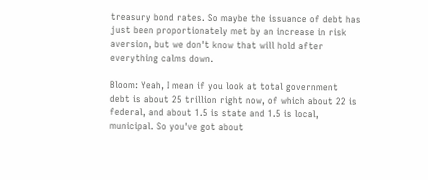treasury bond rates. So maybe the issuance of debt has just been proportionately met by an increase in risk aversion, but we don't know that will hold after everything calms down.

Bloom: Yeah, I mean if you look at total government debt is about 25 trillion right now, of which about 22 is federal, and about 1.5 is state and 1.5 is local, municipal. So you've got about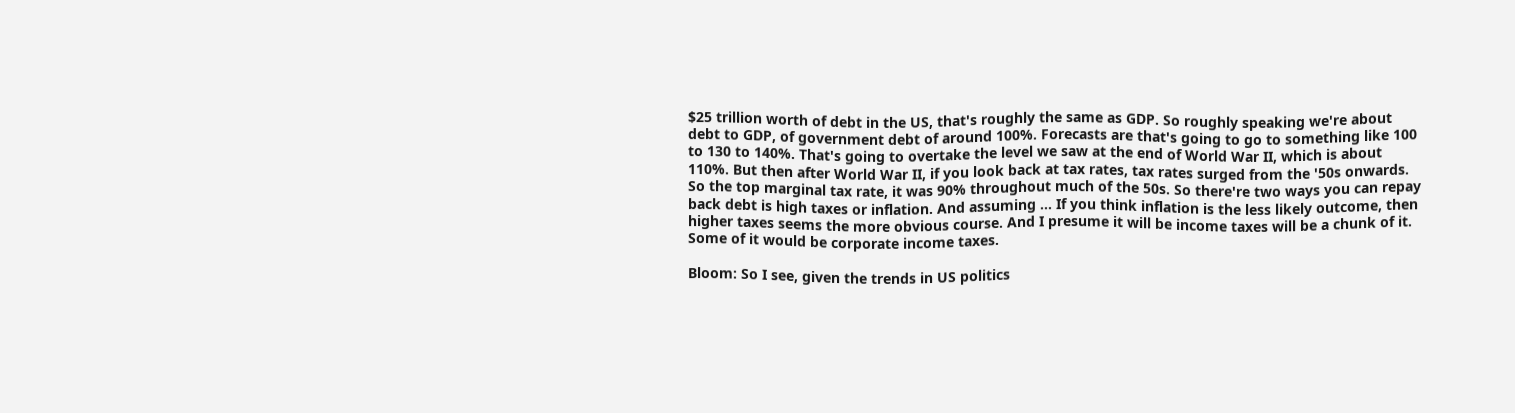$25 trillion worth of debt in the US, that's roughly the same as GDP. So roughly speaking we're about debt to GDP, of government debt of around 100%. Forecasts are that's going to go to something like 100 to 130 to 140%. That's going to overtake the level we saw at the end of World War II, which is about 110%. But then after World War II, if you look back at tax rates, tax rates surged from the '50s onwards. So the top marginal tax rate, it was 90% throughout much of the 50s. So there're two ways you can repay back debt is high taxes or inflation. And assuming ... If you think inflation is the less likely outcome, then higher taxes seems the more obvious course. And I presume it will be income taxes will be a chunk of it. Some of it would be corporate income taxes.

Bloom: So I see, given the trends in US politics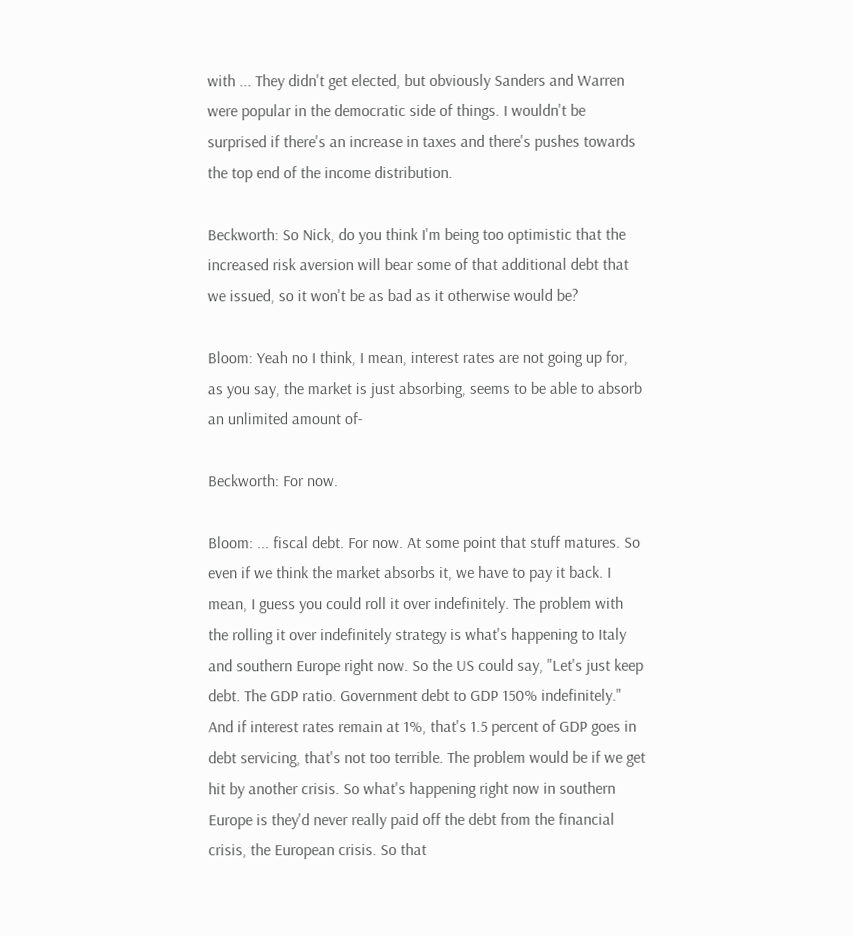with ... They didn't get elected, but obviously Sanders and Warren were popular in the democratic side of things. I wouldn't be surprised if there's an increase in taxes and there's pushes towards the top end of the income distribution.

Beckworth: So Nick, do you think I'm being too optimistic that the increased risk aversion will bear some of that additional debt that we issued, so it won't be as bad as it otherwise would be?

Bloom: Yeah no I think, I mean, interest rates are not going up for, as you say, the market is just absorbing, seems to be able to absorb an unlimited amount of-

Beckworth: For now.

Bloom: ... fiscal debt. For now. At some point that stuff matures. So even if we think the market absorbs it, we have to pay it back. I mean, I guess you could roll it over indefinitely. The problem with the rolling it over indefinitely strategy is what's happening to Italy and southern Europe right now. So the US could say, "Let's just keep debt. The GDP ratio. Government debt to GDP 150% indefinitely." And if interest rates remain at 1%, that's 1.5 percent of GDP goes in debt servicing, that's not too terrible. The problem would be if we get hit by another crisis. So what's happening right now in southern Europe is they'd never really paid off the debt from the financial crisis, the European crisis. So that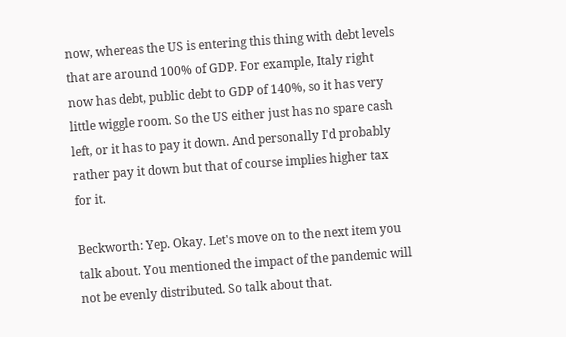now, whereas the US is entering this thing with debt levels that are around 100% of GDP. For example, Italy right now has debt, public debt to GDP of 140%, so it has very little wiggle room. So the US either just has no spare cash left, or it has to pay it down. And personally I'd probably rather pay it down but that of course implies higher tax for it.

Beckworth: Yep. Okay. Let's move on to the next item you talk about. You mentioned the impact of the pandemic will not be evenly distributed. So talk about that.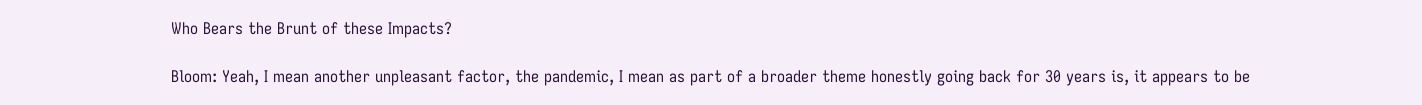Who Bears the Brunt of these Impacts?

Bloom: Yeah, I mean another unpleasant factor, the pandemic, I mean as part of a broader theme honestly going back for 30 years is, it appears to be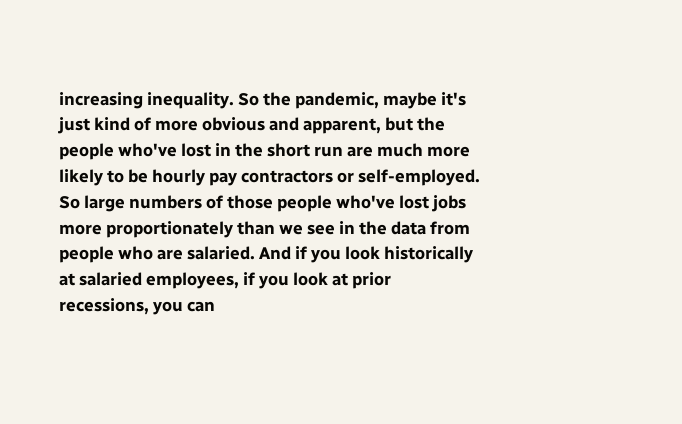increasing inequality. So the pandemic, maybe it's just kind of more obvious and apparent, but the people who've lost in the short run are much more likely to be hourly pay contractors or self-employed. So large numbers of those people who've lost jobs more proportionately than we see in the data from people who are salaried. And if you look historically at salaried employees, if you look at prior recessions, you can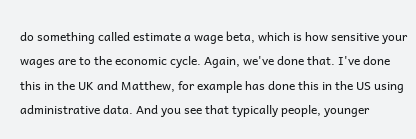do something called estimate a wage beta, which is how sensitive your wages are to the economic cycle. Again, we've done that. I've done this in the UK and Matthew, for example has done this in the US using administrative data. And you see that typically people, younger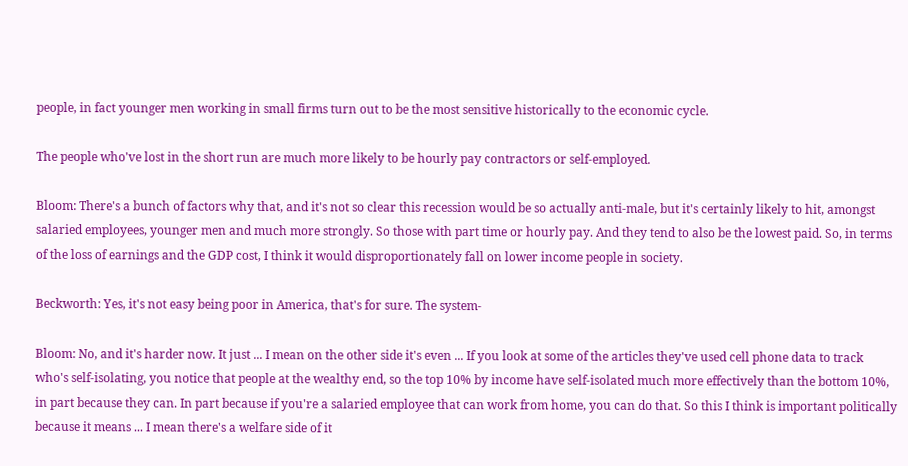people, in fact younger men working in small firms turn out to be the most sensitive historically to the economic cycle.

The people who've lost in the short run are much more likely to be hourly pay contractors or self-employed.

Bloom: There's a bunch of factors why that, and it's not so clear this recession would be so actually anti-male, but it's certainly likely to hit, amongst salaried employees, younger men and much more strongly. So those with part time or hourly pay. And they tend to also be the lowest paid. So, in terms of the loss of earnings and the GDP cost, I think it would disproportionately fall on lower income people in society.

Beckworth: Yes, it's not easy being poor in America, that's for sure. The system-

Bloom: No, and it's harder now. It just ... I mean on the other side it's even ... If you look at some of the articles they've used cell phone data to track who's self-isolating, you notice that people at the wealthy end, so the top 10% by income have self-isolated much more effectively than the bottom 10%, in part because they can. In part because if you're a salaried employee that can work from home, you can do that. So this I think is important politically because it means ... I mean there's a welfare side of it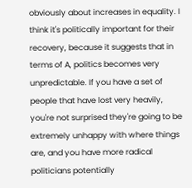obviously about increases in equality. I think it's politically important for their recovery, because it suggests that in terms of A, politics becomes very unpredictable. If you have a set of people that have lost very heavily, you're not surprised they're going to be extremely unhappy with where things are, and you have more radical politicians potentially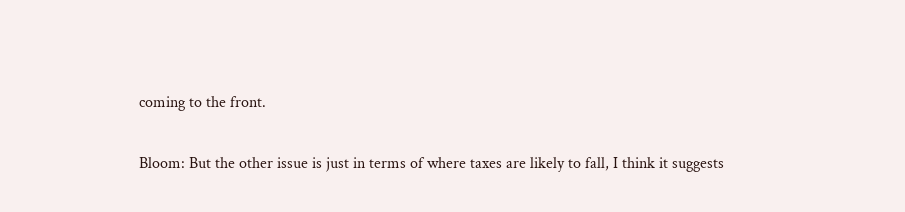coming to the front.

Bloom: But the other issue is just in terms of where taxes are likely to fall, I think it suggests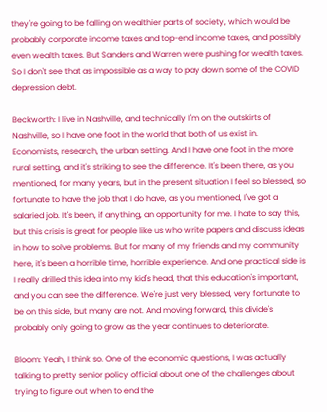they're going to be falling on wealthier parts of society, which would be probably corporate income taxes and top-end income taxes, and possibly even wealth taxes. But Sanders and Warren were pushing for wealth taxes. So I don't see that as impossible as a way to pay down some of the COVID depression debt.

Beckworth: I live in Nashville, and technically I'm on the outskirts of Nashville, so I have one foot in the world that both of us exist in. Economists, research, the urban setting. And I have one foot in the more rural setting, and it's striking to see the difference. It's been there, as you mentioned, for many years, but in the present situation I feel so blessed, so fortunate to have the job that I do have, as you mentioned, I've got a salaried job. It's been, if anything, an opportunity for me. I hate to say this, but this crisis is great for people like us who write papers and discuss ideas in how to solve problems. But for many of my friends and my community here, it's been a horrible time, horrible experience. And one practical side is I really drilled this idea into my kid's head, that this education's important, and you can see the difference. We're just very blessed, very fortunate to be on this side, but many are not. And moving forward, this divide's probably only going to grow as the year continues to deteriorate.

Bloom: Yeah, I think so. One of the economic questions, I was actually talking to pretty senior policy official about one of the challenges about trying to figure out when to end the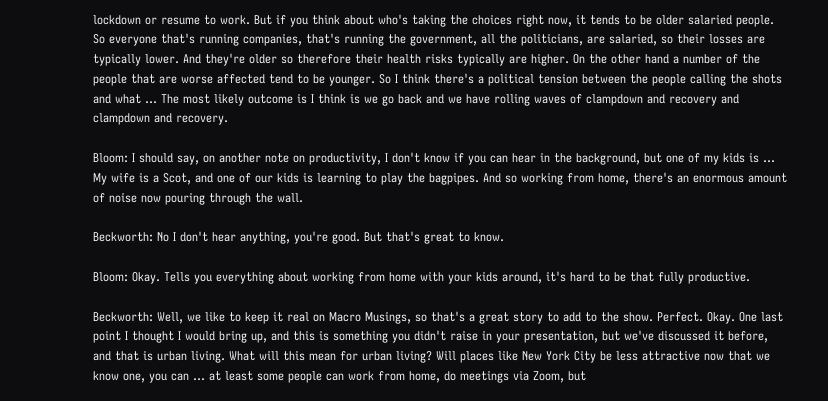lockdown or resume to work. But if you think about who's taking the choices right now, it tends to be older salaried people. So everyone that's running companies, that's running the government, all the politicians, are salaried, so their losses are typically lower. And they're older so therefore their health risks typically are higher. On the other hand a number of the people that are worse affected tend to be younger. So I think there's a political tension between the people calling the shots and what ... The most likely outcome is I think is we go back and we have rolling waves of clampdown and recovery and clampdown and recovery.

Bloom: I should say, on another note on productivity, I don't know if you can hear in the background, but one of my kids is ... My wife is a Scot, and one of our kids is learning to play the bagpipes. And so working from home, there's an enormous amount of noise now pouring through the wall.

Beckworth: No I don't hear anything, you're good. But that's great to know.

Bloom: Okay. Tells you everything about working from home with your kids around, it's hard to be that fully productive.

Beckworth: Well, we like to keep it real on Macro Musings, so that's a great story to add to the show. Perfect. Okay. One last point I thought I would bring up, and this is something you didn't raise in your presentation, but we've discussed it before, and that is urban living. What will this mean for urban living? Will places like New York City be less attractive now that we know one, you can ... at least some people can work from home, do meetings via Zoom, but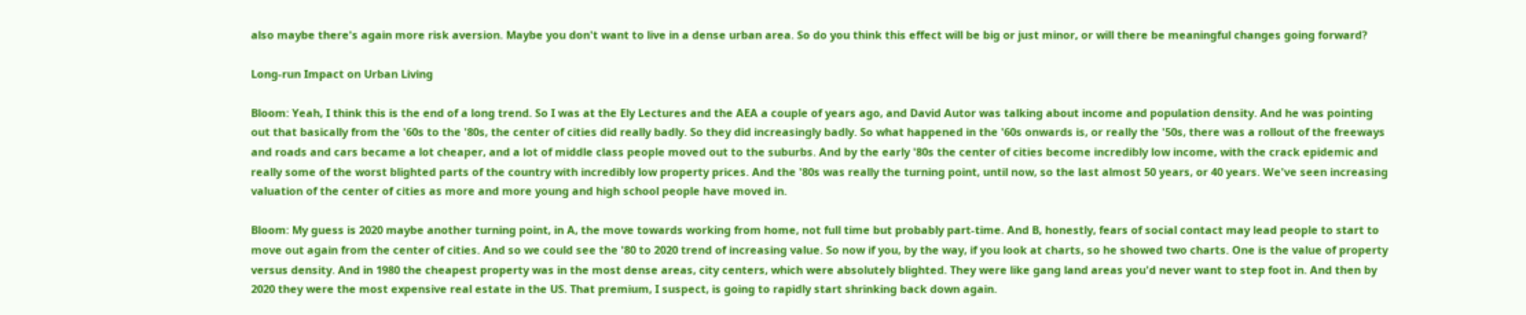also maybe there's again more risk aversion. Maybe you don't want to live in a dense urban area. So do you think this effect will be big or just minor, or will there be meaningful changes going forward?

Long-run Impact on Urban Living

Bloom: Yeah, I think this is the end of a long trend. So I was at the Ely Lectures and the AEA a couple of years ago, and David Autor was talking about income and population density. And he was pointing out that basically from the '60s to the '80s, the center of cities did really badly. So they did increasingly badly. So what happened in the '60s onwards is, or really the '50s, there was a rollout of the freeways and roads and cars became a lot cheaper, and a lot of middle class people moved out to the suburbs. And by the early '80s the center of cities become incredibly low income, with the crack epidemic and really some of the worst blighted parts of the country with incredibly low property prices. And the '80s was really the turning point, until now, so the last almost 50 years, or 40 years. We've seen increasing valuation of the center of cities as more and more young and high school people have moved in.

Bloom: My guess is 2020 maybe another turning point, in A, the move towards working from home, not full time but probably part-time. And B, honestly, fears of social contact may lead people to start to move out again from the center of cities. And so we could see the '80 to 2020 trend of increasing value. So now if you, by the way, if you look at charts, so he showed two charts. One is the value of property versus density. And in 1980 the cheapest property was in the most dense areas, city centers, which were absolutely blighted. They were like gang land areas you'd never want to step foot in. And then by 2020 they were the most expensive real estate in the US. That premium, I suspect, is going to rapidly start shrinking back down again.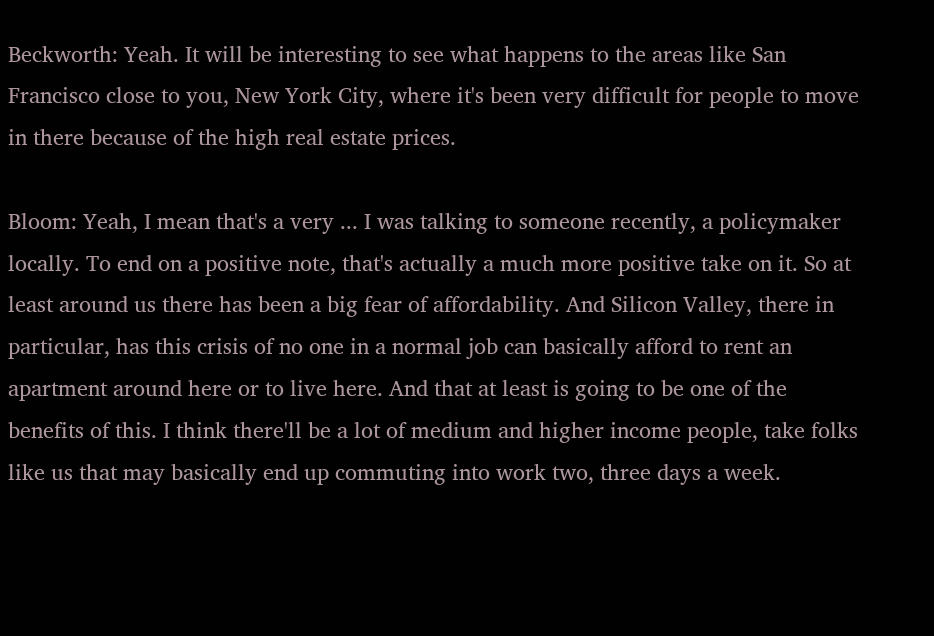Beckworth: Yeah. It will be interesting to see what happens to the areas like San Francisco close to you, New York City, where it's been very difficult for people to move in there because of the high real estate prices.

Bloom: Yeah, I mean that's a very ... I was talking to someone recently, a policymaker locally. To end on a positive note, that's actually a much more positive take on it. So at least around us there has been a big fear of affordability. And Silicon Valley, there in particular, has this crisis of no one in a normal job can basically afford to rent an apartment around here or to live here. And that at least is going to be one of the benefits of this. I think there'll be a lot of medium and higher income people, take folks like us that may basically end up commuting into work two, three days a week.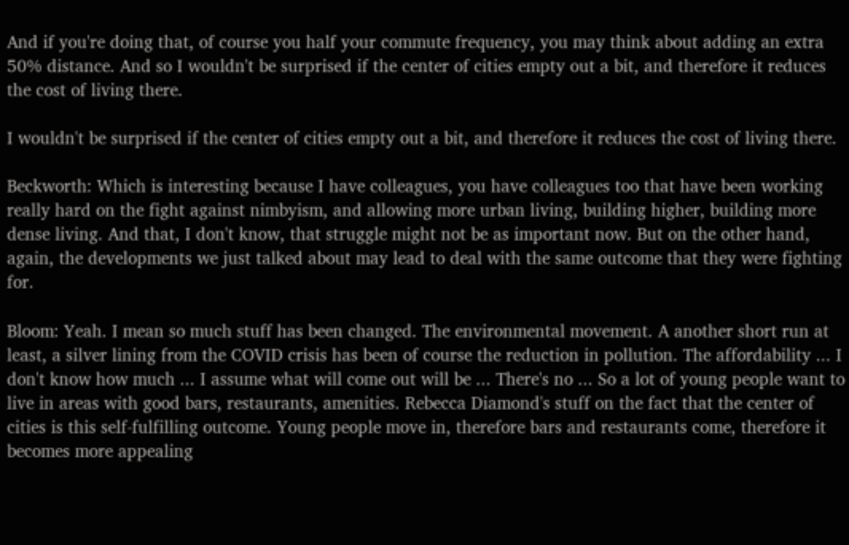And if you're doing that, of course you half your commute frequency, you may think about adding an extra 50% distance. And so I wouldn't be surprised if the center of cities empty out a bit, and therefore it reduces the cost of living there.

I wouldn't be surprised if the center of cities empty out a bit, and therefore it reduces the cost of living there.

Beckworth: Which is interesting because I have colleagues, you have colleagues too that have been working really hard on the fight against nimbyism, and allowing more urban living, building higher, building more dense living. And that, I don't know, that struggle might not be as important now. But on the other hand, again, the developments we just talked about may lead to deal with the same outcome that they were fighting for.

Bloom: Yeah. I mean so much stuff has been changed. The environmental movement. A another short run at least, a silver lining from the COVID crisis has been of course the reduction in pollution. The affordability ... I don't know how much ... I assume what will come out will be ... There's no ... So a lot of young people want to live in areas with good bars, restaurants, amenities. Rebecca Diamond's stuff on the fact that the center of cities is this self-fulfilling outcome. Young people move in, therefore bars and restaurants come, therefore it becomes more appealing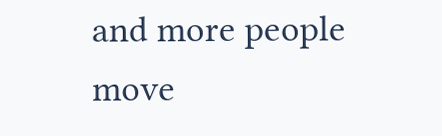and more people move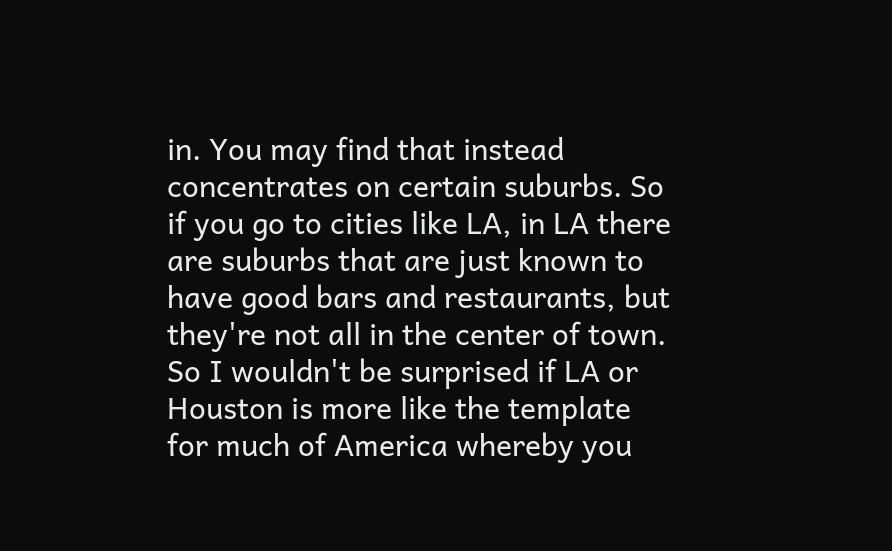in. You may find that instead concentrates on certain suburbs. So if you go to cities like LA, in LA there are suburbs that are just known to have good bars and restaurants, but they're not all in the center of town. So I wouldn't be surprised if LA or Houston is more like the template for much of America whereby you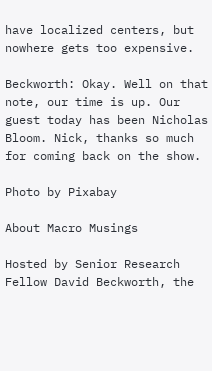have localized centers, but nowhere gets too expensive.

Beckworth: Okay. Well on that note, our time is up. Our guest today has been Nicholas Bloom. Nick, thanks so much for coming back on the show.

Photo by Pixabay

About Macro Musings

Hosted by Senior Research Fellow David Beckworth, the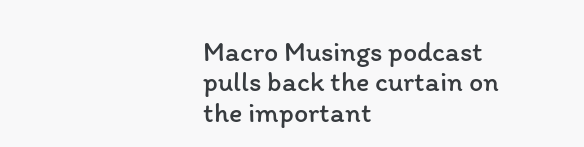Macro Musings podcast pulls back the curtain on the important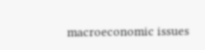macroeconomic issues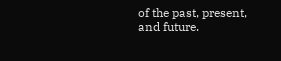of the past, present, and future.